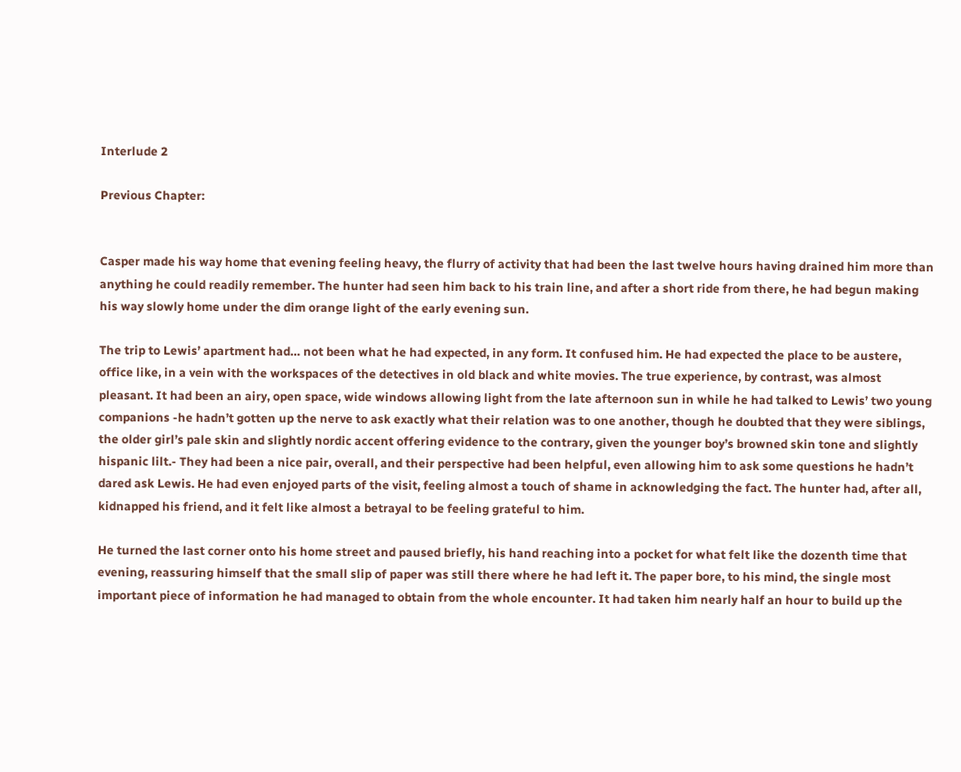Interlude 2

Previous Chapter:


Casper made his way home that evening feeling heavy, the flurry of activity that had been the last twelve hours having drained him more than anything he could readily remember. The hunter had seen him back to his train line, and after a short ride from there, he had begun making his way slowly home under the dim orange light of the early evening sun.

The trip to Lewis’ apartment had… not been what he had expected, in any form. It confused him. He had expected the place to be austere, office like, in a vein with the workspaces of the detectives in old black and white movies. The true experience, by contrast, was almost pleasant. It had been an airy, open space, wide windows allowing light from the late afternoon sun in while he had talked to Lewis’ two young companions -he hadn’t gotten up the nerve to ask exactly what their relation was to one another, though he doubted that they were siblings, the older girl’s pale skin and slightly nordic accent offering evidence to the contrary, given the younger boy’s browned skin tone and slightly hispanic lilt.- They had been a nice pair, overall, and their perspective had been helpful, even allowing him to ask some questions he hadn’t dared ask Lewis. He had even enjoyed parts of the visit, feeling almost a touch of shame in acknowledging the fact. The hunter had, after all, kidnapped his friend, and it felt like almost a betrayal to be feeling grateful to him.

He turned the last corner onto his home street and paused briefly, his hand reaching into a pocket for what felt like the dozenth time that evening, reassuring himself that the small slip of paper was still there where he had left it. The paper bore, to his mind, the single most important piece of information he had managed to obtain from the whole encounter. It had taken him nearly half an hour to build up the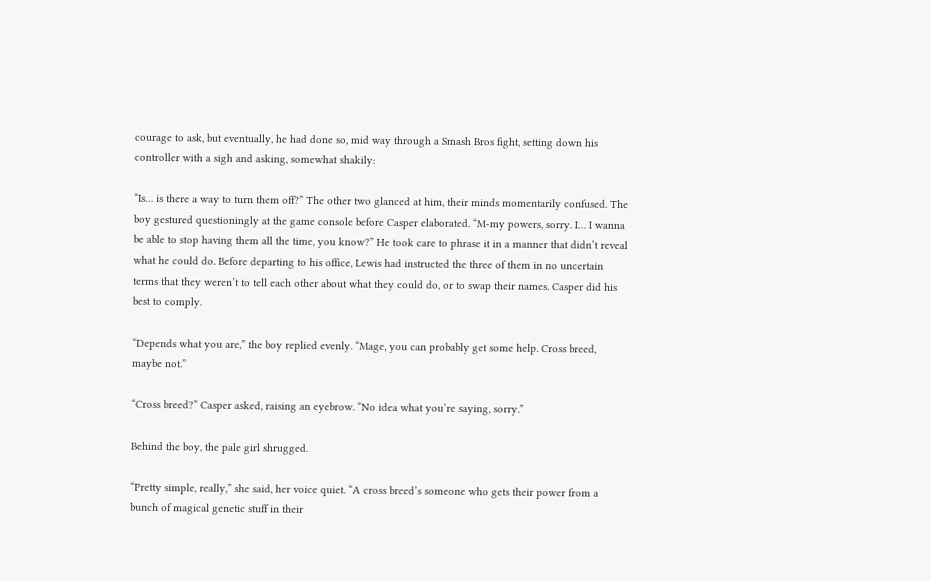courage to ask, but eventually, he had done so, mid way through a Smash Bros fight, setting down his controller with a sigh and asking, somewhat shakily:

“Is… is there a way to turn them off?” The other two glanced at him, their minds momentarily confused. The boy gestured questioningly at the game console before Casper elaborated. “M-my powers, sorry. I… I wanna be able to stop having them all the time, you know?” He took care to phrase it in a manner that didn’t reveal what he could do. Before departing to his office, Lewis had instructed the three of them in no uncertain terms that they weren’t to tell each other about what they could do, or to swap their names. Casper did his best to comply.

“Depends what you are,” the boy replied evenly. “Mage, you can probably get some help. Cross breed, maybe not.”

“Cross breed?” Casper asked, raising an eyebrow. “No idea what you’re saying, sorry.”

Behind the boy, the pale girl shrugged.

“Pretty simple, really,” she said, her voice quiet. “A cross breed’s someone who gets their power from a bunch of magical genetic stuff in their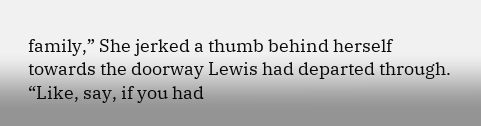family,” She jerked a thumb behind herself towards the doorway Lewis had departed through. “Like, say, if you had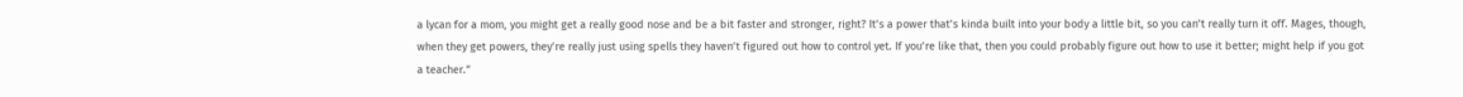a lycan for a mom, you might get a really good nose and be a bit faster and stronger, right? It’s a power that’s kinda built into your body a little bit, so you can’t really turn it off. Mages, though, when they get powers, they’re really just using spells they haven’t figured out how to control yet. If you’re like that, then you could probably figure out how to use it better; might help if you got a teacher.”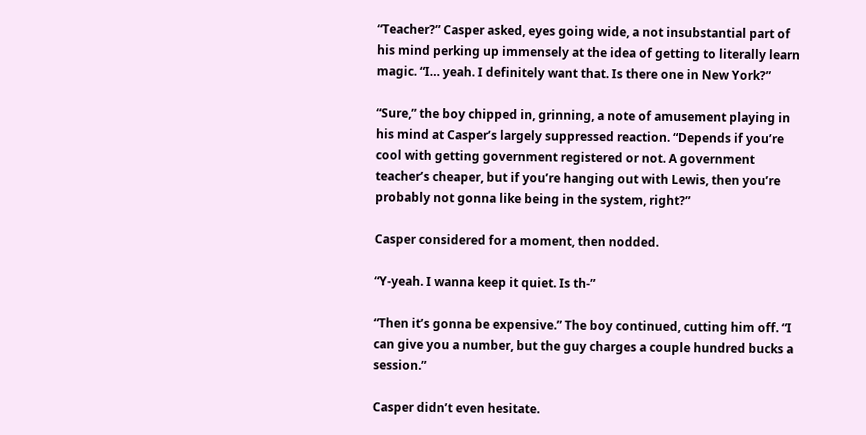“Teacher?” Casper asked, eyes going wide, a not insubstantial part of his mind perking up immensely at the idea of getting to literally learn magic. “I… yeah. I definitely want that. Is there one in New York?”

“Sure,” the boy chipped in, grinning, a note of amusement playing in his mind at Casper’s largely suppressed reaction. “Depends if you’re cool with getting government registered or not. A government teacher’s cheaper, but if you’re hanging out with Lewis, then you’re probably not gonna like being in the system, right?”

Casper considered for a moment, then nodded.

“Y-yeah. I wanna keep it quiet. Is th-”

“Then it’s gonna be expensive.” The boy continued, cutting him off. “I can give you a number, but the guy charges a couple hundred bucks a session.”

Casper didn’t even hesitate.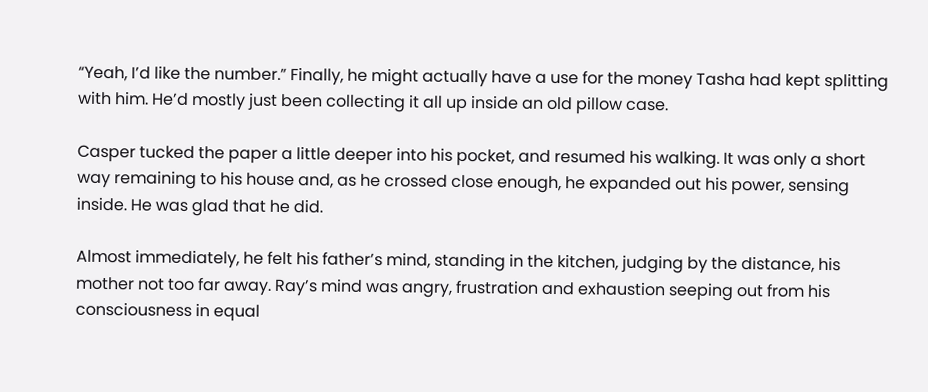“Yeah, I’d like the number.” Finally, he might actually have a use for the money Tasha had kept splitting with him. He’d mostly just been collecting it all up inside an old pillow case.

Casper tucked the paper a little deeper into his pocket, and resumed his walking. It was only a short way remaining to his house and, as he crossed close enough, he expanded out his power, sensing inside. He was glad that he did.

Almost immediately, he felt his father’s mind, standing in the kitchen, judging by the distance, his mother not too far away. Ray’s mind was angry, frustration and exhaustion seeping out from his consciousness in equal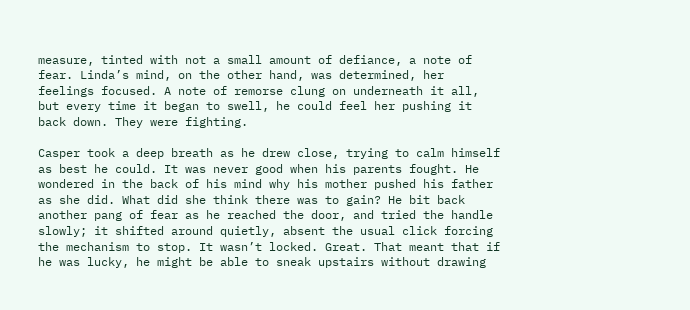measure, tinted with not a small amount of defiance, a note of fear. Linda’s mind, on the other hand, was determined, her feelings focused. A note of remorse clung on underneath it all, but every time it began to swell, he could feel her pushing it back down. They were fighting.

Casper took a deep breath as he drew close, trying to calm himself as best he could. It was never good when his parents fought. He wondered in the back of his mind why his mother pushed his father as she did. What did she think there was to gain? He bit back another pang of fear as he reached the door, and tried the handle slowly; it shifted around quietly, absent the usual click forcing the mechanism to stop. It wasn’t locked. Great. That meant that if he was lucky, he might be able to sneak upstairs without drawing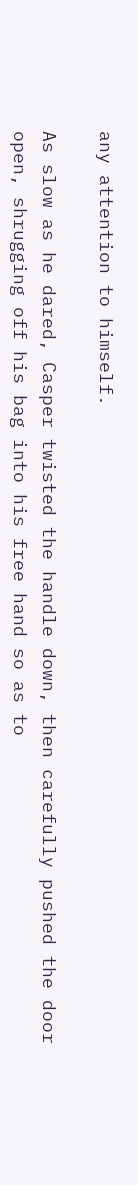any attention to himself.

As slow as he dared, Casper twisted the handle down, then carefully pushed the door open, shrugging off his bag into his free hand so as to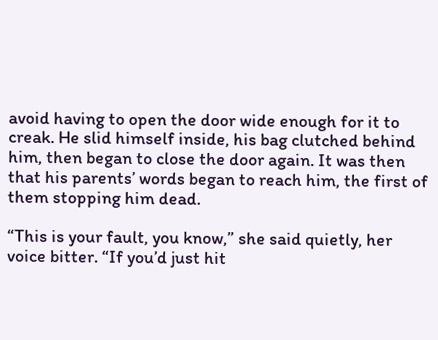avoid having to open the door wide enough for it to creak. He slid himself inside, his bag clutched behind him, then began to close the door again. It was then that his parents’ words began to reach him, the first of them stopping him dead.

“This is your fault, you know,” she said quietly, her voice bitter. “If you’d just hit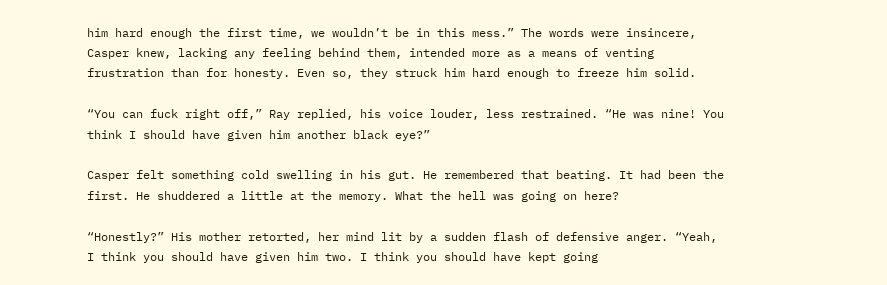him hard enough the first time, we wouldn’t be in this mess.” The words were insincere, Casper knew, lacking any feeling behind them, intended more as a means of venting frustration than for honesty. Even so, they struck him hard enough to freeze him solid.

“You can fuck right off,” Ray replied, his voice louder, less restrained. “He was nine! You think I should have given him another black eye?”

Casper felt something cold swelling in his gut. He remembered that beating. It had been the first. He shuddered a little at the memory. What the hell was going on here?

“Honestly?” His mother retorted, her mind lit by a sudden flash of defensive anger. “Yeah, I think you should have given him two. I think you should have kept going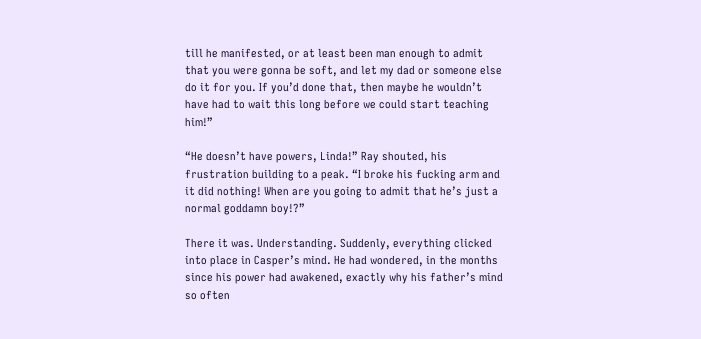till he manifested, or at least been man enough to admit that you were gonna be soft, and let my dad or someone else do it for you. If you’d done that, then maybe he wouldn’t have had to wait this long before we could start teaching him!”

“He doesn’t have powers, Linda!” Ray shouted, his frustration building to a peak. “I broke his fucking arm and it did nothing! When are you going to admit that he’s just a normal goddamn boy!?”

There it was. Understanding. Suddenly, everything clicked into place in Casper’s mind. He had wondered, in the months since his power had awakened, exactly why his father’s mind so often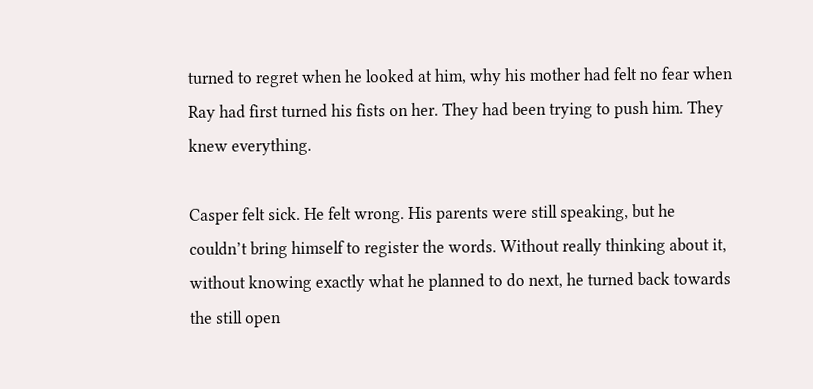turned to regret when he looked at him, why his mother had felt no fear when Ray had first turned his fists on her. They had been trying to push him. They knew everything.

Casper felt sick. He felt wrong. His parents were still speaking, but he couldn’t bring himself to register the words. Without really thinking about it, without knowing exactly what he planned to do next, he turned back towards the still open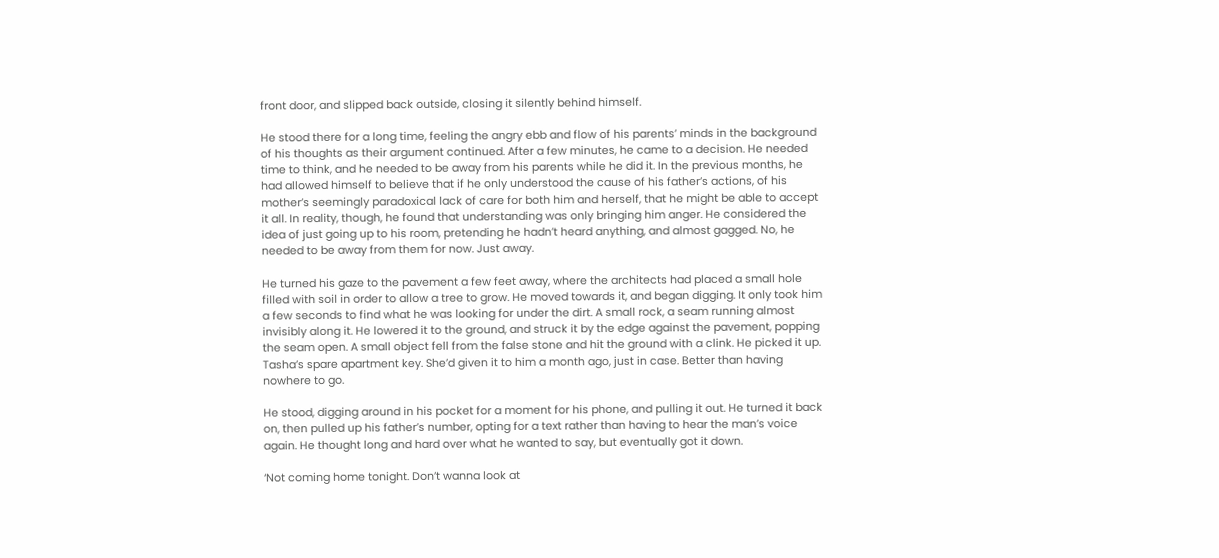front door, and slipped back outside, closing it silently behind himself.

He stood there for a long time, feeling the angry ebb and flow of his parents’ minds in the background of his thoughts as their argument continued. After a few minutes, he came to a decision. He needed time to think, and he needed to be away from his parents while he did it. In the previous months, he had allowed himself to believe that if he only understood the cause of his father’s actions, of his mother’s seemingly paradoxical lack of care for both him and herself, that he might be able to accept it all. In reality, though, he found that understanding was only bringing him anger. He considered the idea of just going up to his room, pretending he hadn’t heard anything, and almost gagged. No, he needed to be away from them for now. Just away.

He turned his gaze to the pavement a few feet away, where the architects had placed a small hole filled with soil in order to allow a tree to grow. He moved towards it, and began digging. It only took him a few seconds to find what he was looking for under the dirt. A small rock, a seam running almost invisibly along it. He lowered it to the ground, and struck it by the edge against the pavement, popping the seam open. A small object fell from the false stone and hit the ground with a clink. He picked it up. Tasha’s spare apartment key. She’d given it to him a month ago, just in case. Better than having nowhere to go.

He stood, digging around in his pocket for a moment for his phone, and pulling it out. He turned it back on, then pulled up his father’s number, opting for a text rather than having to hear the man’s voice again. He thought long and hard over what he wanted to say, but eventually got it down.

‘Not coming home tonight. Don’t wanna look at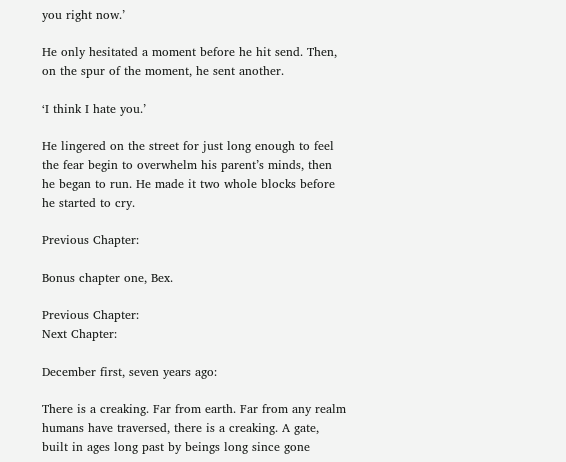you right now.’

He only hesitated a moment before he hit send. Then, on the spur of the moment, he sent another.

‘I think I hate you.’

He lingered on the street for just long enough to feel the fear begin to overwhelm his parent’s minds, then he began to run. He made it two whole blocks before he started to cry.

Previous Chapter:

Bonus chapter one, Bex.

Previous Chapter:                                                                                         Next Chapter:

December first, seven years ago:

There is a creaking. Far from earth. Far from any realm humans have traversed, there is a creaking. A gate, built in ages long past by beings long since gone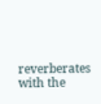reverberates with the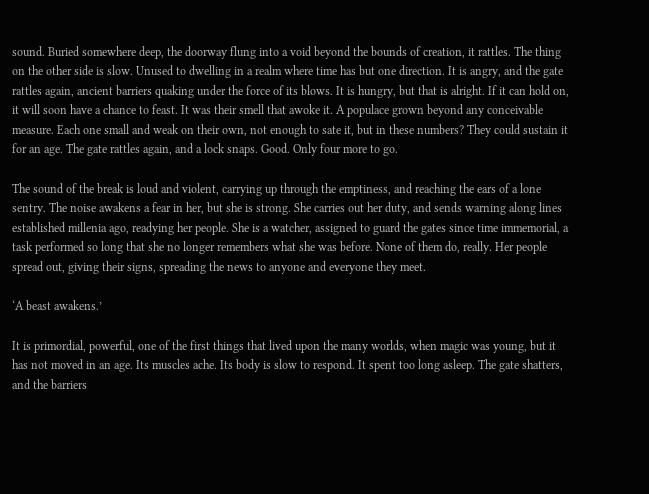sound. Buried somewhere deep, the doorway flung into a void beyond the bounds of creation, it rattles. The thing on the other side is slow. Unused to dwelling in a realm where time has but one direction. It is angry, and the gate rattles again, ancient barriers quaking under the force of its blows. It is hungry, but that is alright. If it can hold on, it will soon have a chance to feast. It was their smell that awoke it. A populace grown beyond any conceivable measure. Each one small and weak on their own, not enough to sate it, but in these numbers? They could sustain it for an age. The gate rattles again, and a lock snaps. Good. Only four more to go.

The sound of the break is loud and violent, carrying up through the emptiness, and reaching the ears of a lone sentry. The noise awakens a fear in her, but she is strong. She carries out her duty, and sends warning along lines established millenia ago, readying her people. She is a watcher, assigned to guard the gates since time immemorial, a task performed so long that she no longer remembers what she was before. None of them do, really. Her people spread out, giving their signs, spreading the news to anyone and everyone they meet.

‘A beast awakens.’

It is primordial, powerful, one of the first things that lived upon the many worlds, when magic was young, but it has not moved in an age. Its muscles ache. Its body is slow to respond. It spent too long asleep. The gate shatters, and the barriers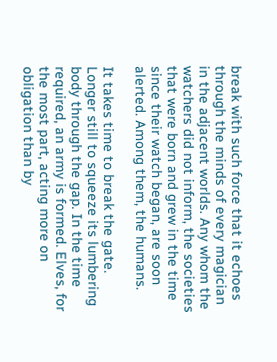break with such force that it echoes through the minds of every magician in the adjacent worlds. Any whom the watchers did not inform, the societies that were born and grew in the time since their watch began, are soon alerted. Among them, the humans.

It takes time to break the gate. Longer still to squeeze its lumbering body through the gap. In the time required, an army is formed. Elves, for the most part, acting more on obligation than by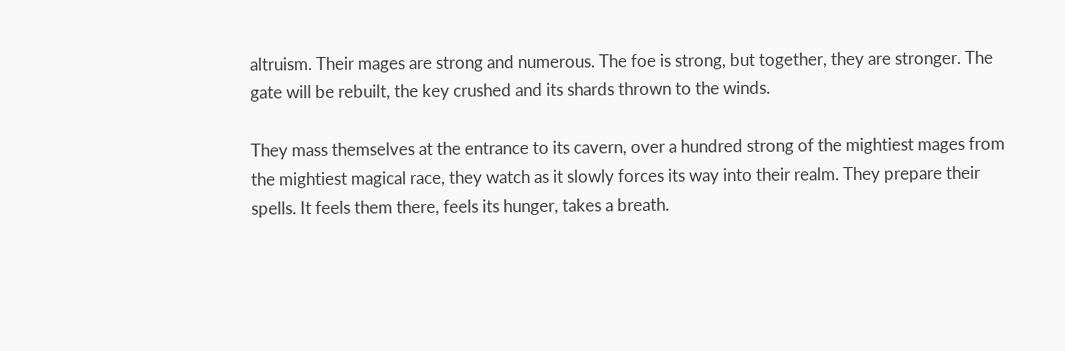altruism. Their mages are strong and numerous. The foe is strong, but together, they are stronger. The gate will be rebuilt, the key crushed and its shards thrown to the winds.

They mass themselves at the entrance to its cavern, over a hundred strong of the mightiest mages from the mightiest magical race, they watch as it slowly forces its way into their realm. They prepare their spells. It feels them there, feels its hunger, takes a breath.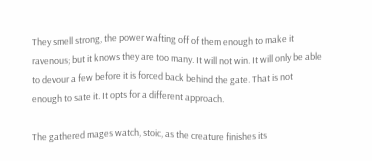They smell strong, the power wafting off of them enough to make it ravenous; but it knows they are too many. It will not win. It will only be able to devour a few before it is forced back behind the gate. That is not enough to sate it. It opts for a different approach.

The gathered mages watch, stoic, as the creature finishes its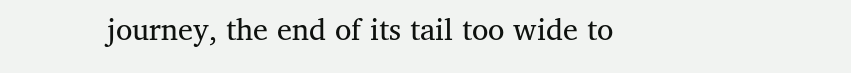journey, the end of its tail too wide to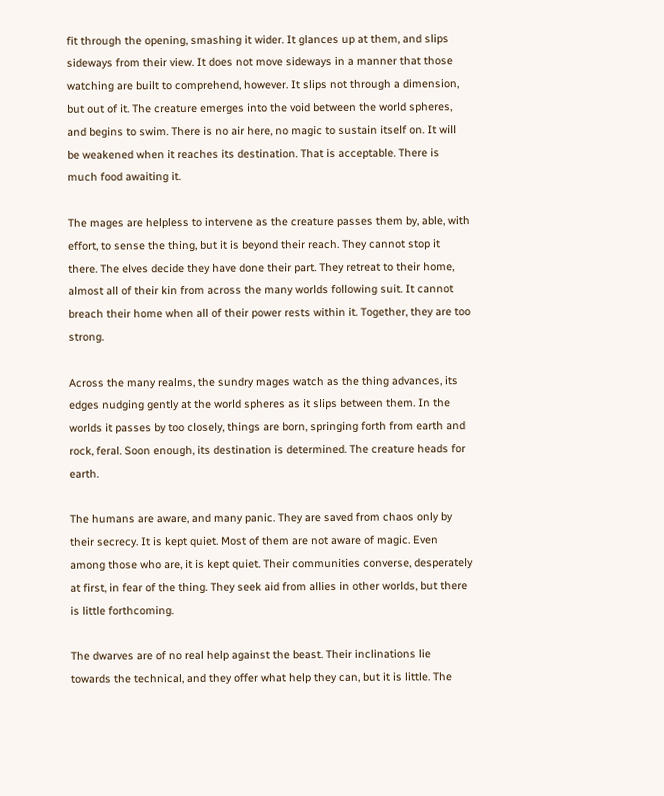fit through the opening, smashing it wider. It glances up at them, and slips sideways from their view. It does not move sideways in a manner that those watching are built to comprehend, however. It slips not through a dimension, but out of it. The creature emerges into the void between the world spheres, and begins to swim. There is no air here, no magic to sustain itself on. It will be weakened when it reaches its destination. That is acceptable. There is much food awaiting it.

The mages are helpless to intervene as the creature passes them by, able, with effort, to sense the thing, but it is beyond their reach. They cannot stop it there. The elves decide they have done their part. They retreat to their home, almost all of their kin from across the many worlds following suit. It cannot breach their home when all of their power rests within it. Together, they are too strong.

Across the many realms, the sundry mages watch as the thing advances, its edges nudging gently at the world spheres as it slips between them. In the worlds it passes by too closely, things are born, springing forth from earth and rock, feral. Soon enough, its destination is determined. The creature heads for earth.

The humans are aware, and many panic. They are saved from chaos only by their secrecy. It is kept quiet. Most of them are not aware of magic. Even among those who are, it is kept quiet. Their communities converse, desperately at first, in fear of the thing. They seek aid from allies in other worlds, but there is little forthcoming.

The dwarves are of no real help against the beast. Their inclinations lie towards the technical, and they offer what help they can, but it is little. The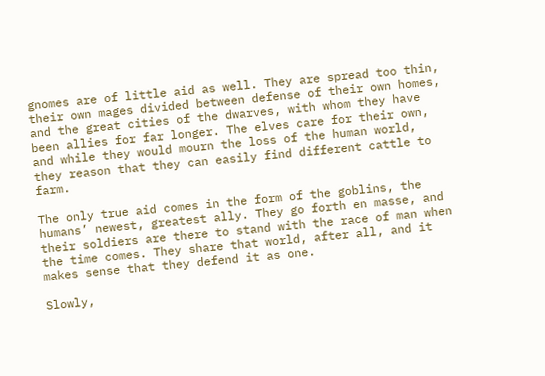gnomes are of little aid as well. They are spread too thin, their own mages divided between defense of their own homes, and the great cities of the dwarves, with whom they have been allies for far longer. The elves care for their own, and while they would mourn the loss of the human world, they reason that they can easily find different cattle to farm.

The only true aid comes in the form of the goblins, the humans’ newest, greatest ally. They go forth en masse, and their soldiers are there to stand with the race of man when the time comes. They share that world, after all, and it makes sense that they defend it as one.

Slowly,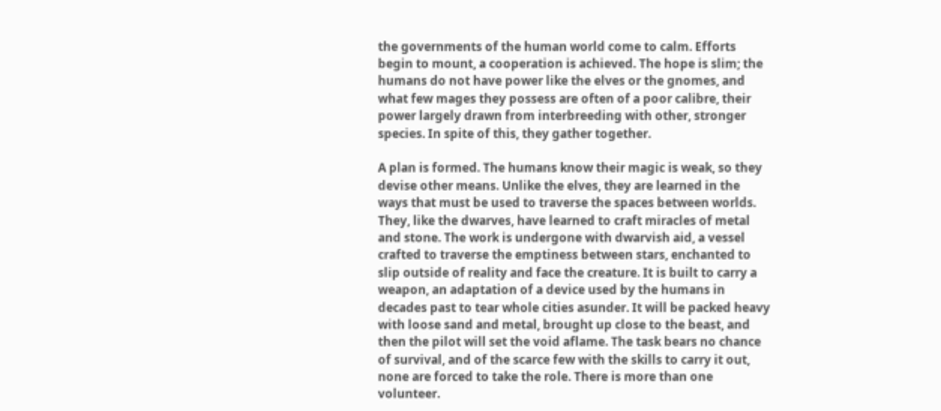the governments of the human world come to calm. Efforts begin to mount, a cooperation is achieved. The hope is slim; the humans do not have power like the elves or the gnomes, and what few mages they possess are often of a poor calibre, their power largely drawn from interbreeding with other, stronger species. In spite of this, they gather together.

A plan is formed. The humans know their magic is weak, so they devise other means. Unlike the elves, they are learned in the ways that must be used to traverse the spaces between worlds. They, like the dwarves, have learned to craft miracles of metal and stone. The work is undergone with dwarvish aid, a vessel crafted to traverse the emptiness between stars, enchanted to slip outside of reality and face the creature. It is built to carry a weapon, an adaptation of a device used by the humans in decades past to tear whole cities asunder. It will be packed heavy with loose sand and metal, brought up close to the beast, and then the pilot will set the void aflame. The task bears no chance of survival, and of the scarce few with the skills to carry it out, none are forced to take the role. There is more than one volunteer.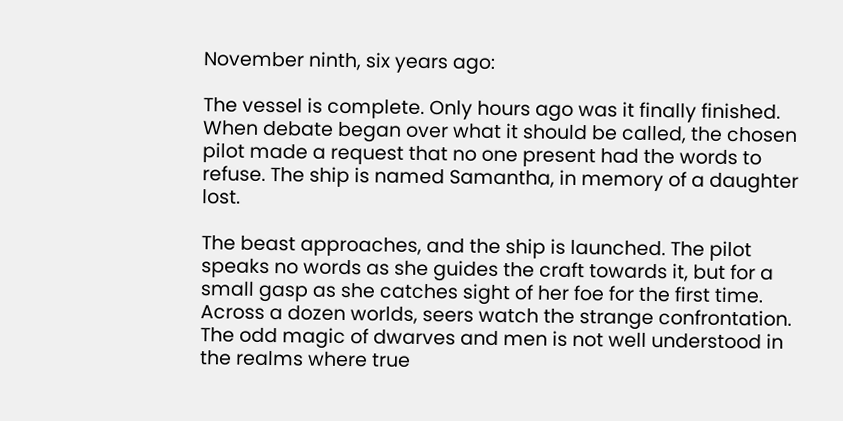November ninth, six years ago:

The vessel is complete. Only hours ago was it finally finished. When debate began over what it should be called, the chosen pilot made a request that no one present had the words to refuse. The ship is named Samantha, in memory of a daughter lost.

The beast approaches, and the ship is launched. The pilot speaks no words as she guides the craft towards it, but for a small gasp as she catches sight of her foe for the first time. Across a dozen worlds, seers watch the strange confrontation. The odd magic of dwarves and men is not well understood in the realms where true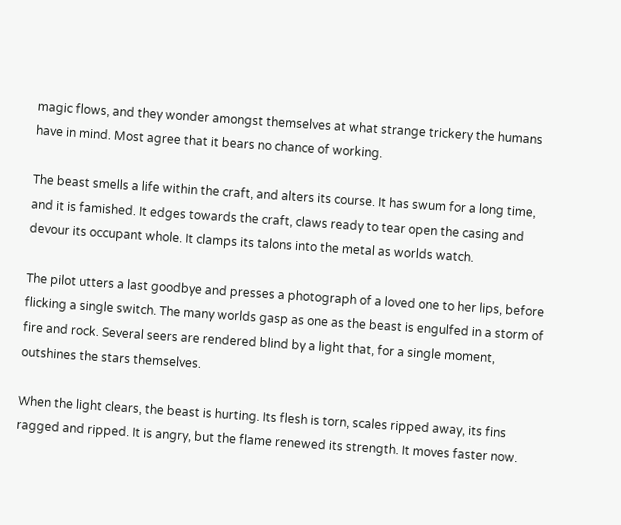magic flows, and they wonder amongst themselves at what strange trickery the humans have in mind. Most agree that it bears no chance of working.

The beast smells a life within the craft, and alters its course. It has swum for a long time, and it is famished. It edges towards the craft, claws ready to tear open the casing and devour its occupant whole. It clamps its talons into the metal as worlds watch.

The pilot utters a last goodbye and presses a photograph of a loved one to her lips, before flicking a single switch. The many worlds gasp as one as the beast is engulfed in a storm of fire and rock. Several seers are rendered blind by a light that, for a single moment, outshines the stars themselves.

When the light clears, the beast is hurting. Its flesh is torn, scales ripped away, its fins ragged and ripped. It is angry, but the flame renewed its strength. It moves faster now.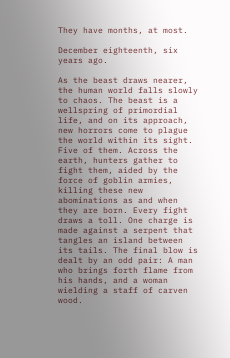They have months, at most.

December eighteenth, six years ago.

As the beast draws nearer, the human world falls slowly to chaos. The beast is a wellspring of primordial life, and on its approach, new horrors come to plague the world within its sight. Five of them. Across the earth, hunters gather to fight them, aided by the force of goblin armies, killing these new abominations as and when they are born. Every fight draws a toll. One charge is made against a serpent that tangles an island between its tails. The final blow is dealt by an odd pair: A man who brings forth flame from his hands, and a woman wielding a staff of carven wood.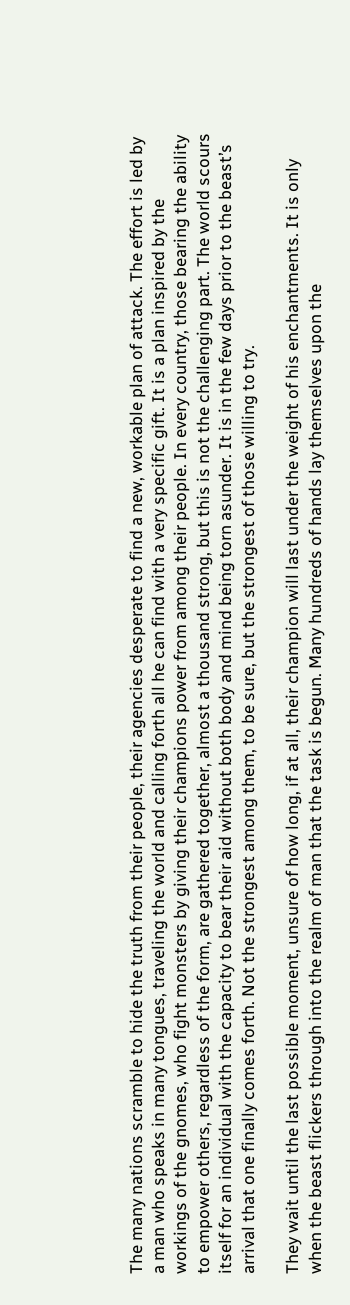The many nations scramble to hide the truth from their people, their agencies desperate to find a new, workable plan of attack. The effort is led by a man who speaks in many tongues, traveling the world and calling forth all he can find with a very specific gift. It is a plan inspired by the workings of the gnomes, who fight monsters by giving their champions power from among their people. In every country, those bearing the ability to empower others, regardless of the form, are gathered together, almost a thousand strong, but this is not the challenging part. The world scours itself for an individual with the capacity to bear their aid without both body and mind being torn asunder. It is in the few days prior to the beast’s arrival that one finally comes forth. Not the strongest among them, to be sure, but the strongest of those willing to try.

They wait until the last possible moment, unsure of how long, if at all, their champion will last under the weight of his enchantments. It is only when the beast flickers through into the realm of man that the task is begun. Many hundreds of hands lay themselves upon the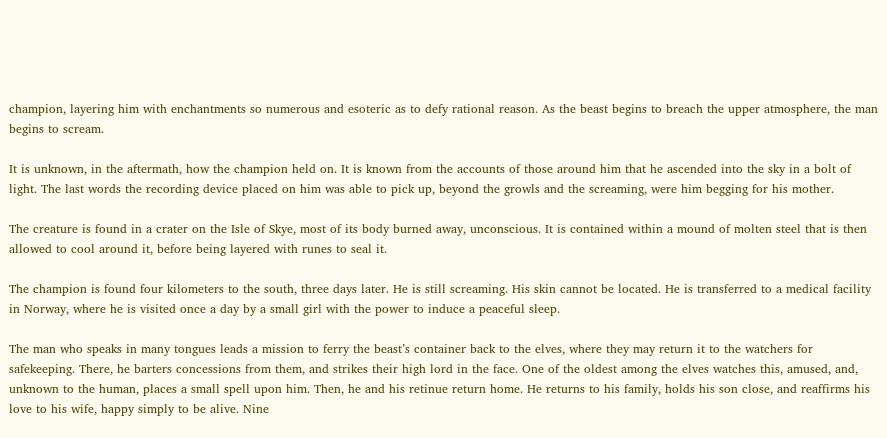champion, layering him with enchantments so numerous and esoteric as to defy rational reason. As the beast begins to breach the upper atmosphere, the man begins to scream.

It is unknown, in the aftermath, how the champion held on. It is known from the accounts of those around him that he ascended into the sky in a bolt of light. The last words the recording device placed on him was able to pick up, beyond the growls and the screaming, were him begging for his mother.

The creature is found in a crater on the Isle of Skye, most of its body burned away, unconscious. It is contained within a mound of molten steel that is then allowed to cool around it, before being layered with runes to seal it.

The champion is found four kilometers to the south, three days later. He is still screaming. His skin cannot be located. He is transferred to a medical facility in Norway, where he is visited once a day by a small girl with the power to induce a peaceful sleep.

The man who speaks in many tongues leads a mission to ferry the beast’s container back to the elves, where they may return it to the watchers for safekeeping. There, he barters concessions from them, and strikes their high lord in the face. One of the oldest among the elves watches this, amused, and, unknown to the human, places a small spell upon him. Then, he and his retinue return home. He returns to his family, holds his son close, and reaffirms his love to his wife, happy simply to be alive. Nine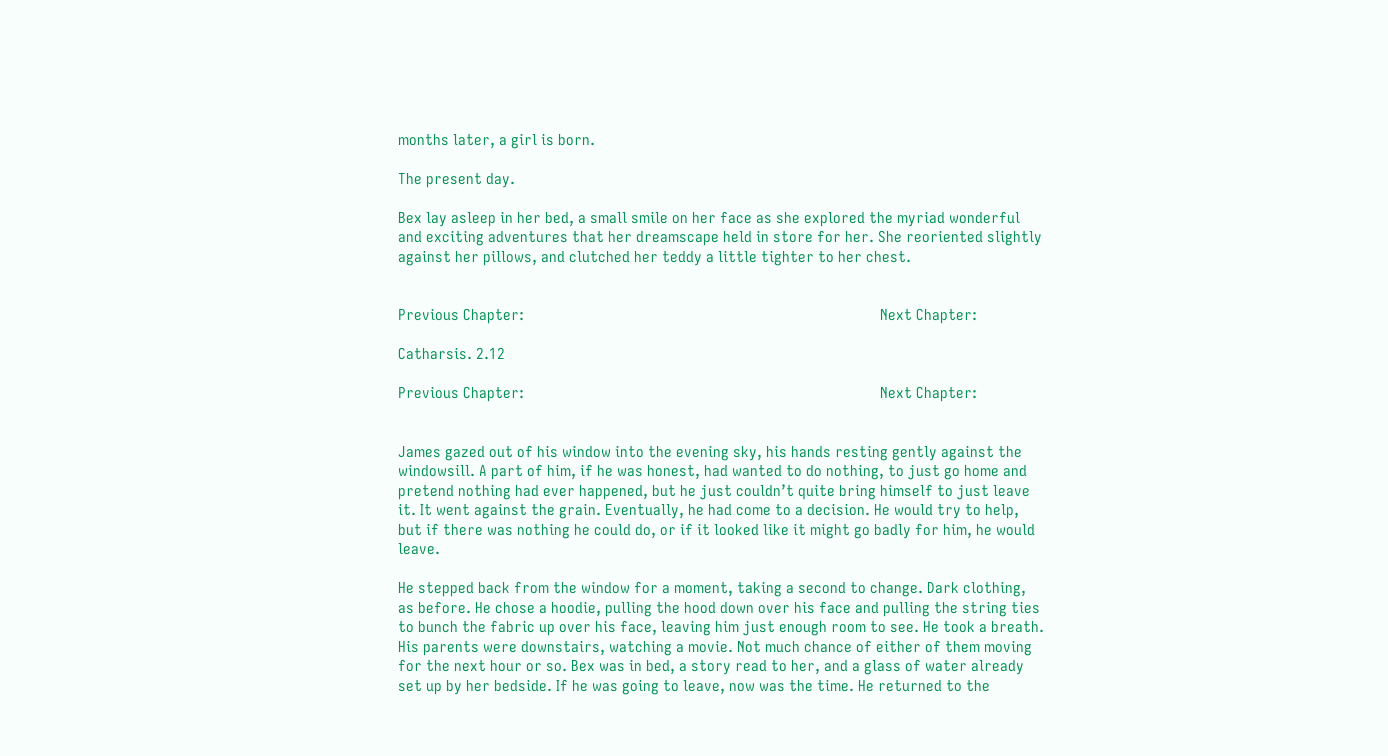months later, a girl is born.

The present day.

Bex lay asleep in her bed, a small smile on her face as she explored the myriad wonderful and exciting adventures that her dreamscape held in store for her. She reoriented slightly against her pillows, and clutched her teddy a little tighter to her chest.


Previous Chapter:                                                                                         Next Chapter:

Catharsis. 2.12

Previous Chapter:                                                                                         Next Chapter:


James gazed out of his window into the evening sky, his hands resting gently against the windowsill. A part of him, if he was honest, had wanted to do nothing, to just go home and pretend nothing had ever happened, but he just couldn’t quite bring himself to just leave it. It went against the grain. Eventually, he had come to a decision. He would try to help, but if there was nothing he could do, or if it looked like it might go badly for him, he would leave.

He stepped back from the window for a moment, taking a second to change. Dark clothing, as before. He chose a hoodie, pulling the hood down over his face and pulling the string ties to bunch the fabric up over his face, leaving him just enough room to see. He took a breath. His parents were downstairs, watching a movie. Not much chance of either of them moving for the next hour or so. Bex was in bed, a story read to her, and a glass of water already set up by her bedside. If he was going to leave, now was the time. He returned to the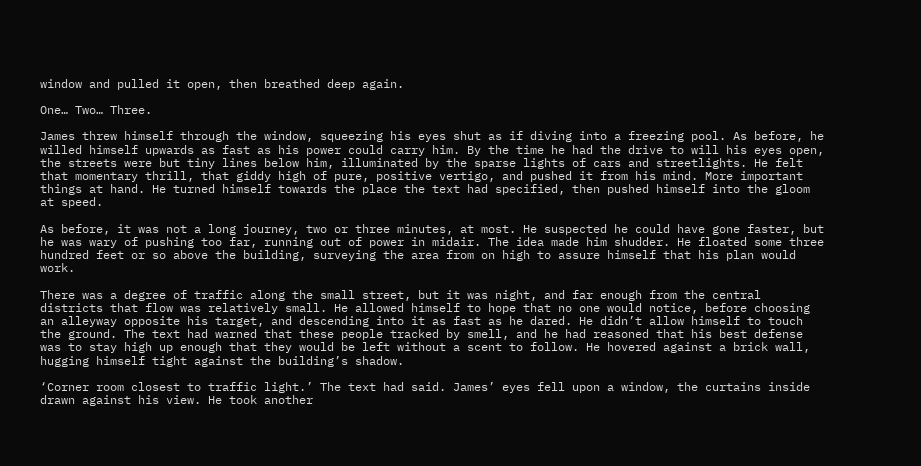window and pulled it open, then breathed deep again.

One… Two… Three.

James threw himself through the window, squeezing his eyes shut as if diving into a freezing pool. As before, he willed himself upwards as fast as his power could carry him. By the time he had the drive to will his eyes open, the streets were but tiny lines below him, illuminated by the sparse lights of cars and streetlights. He felt that momentary thrill, that giddy high of pure, positive vertigo, and pushed it from his mind. More important things at hand. He turned himself towards the place the text had specified, then pushed himself into the gloom at speed.

As before, it was not a long journey, two or three minutes, at most. He suspected he could have gone faster, but he was wary of pushing too far, running out of power in midair. The idea made him shudder. He floated some three hundred feet or so above the building, surveying the area from on high to assure himself that his plan would work.

There was a degree of traffic along the small street, but it was night, and far enough from the central districts that flow was relatively small. He allowed himself to hope that no one would notice, before choosing an alleyway opposite his target, and descending into it as fast as he dared. He didn’t allow himself to touch the ground. The text had warned that these people tracked by smell, and he had reasoned that his best defense was to stay high up enough that they would be left without a scent to follow. He hovered against a brick wall, hugging himself tight against the building’s shadow.

‘Corner room closest to traffic light.’ The text had said. James’ eyes fell upon a window, the curtains inside drawn against his view. He took another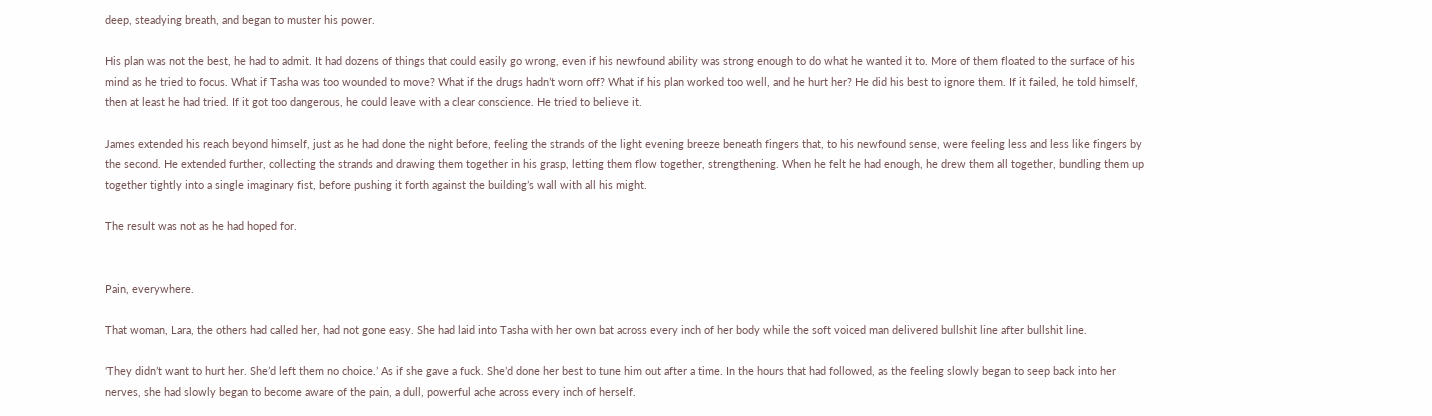deep, steadying breath, and began to muster his power.

His plan was not the best, he had to admit. It had dozens of things that could easily go wrong, even if his newfound ability was strong enough to do what he wanted it to. More of them floated to the surface of his mind as he tried to focus. What if Tasha was too wounded to move? What if the drugs hadn’t worn off? What if his plan worked too well, and he hurt her? He did his best to ignore them. If it failed, he told himself, then at least he had tried. If it got too dangerous, he could leave with a clear conscience. He tried to believe it.

James extended his reach beyond himself, just as he had done the night before, feeling the strands of the light evening breeze beneath fingers that, to his newfound sense, were feeling less and less like fingers by the second. He extended further, collecting the strands and drawing them together in his grasp, letting them flow together, strengthening. When he felt he had enough, he drew them all together, bundling them up together tightly into a single imaginary fist, before pushing it forth against the building’s wall with all his might.

The result was not as he had hoped for.


Pain, everywhere.

That woman, Lara, the others had called her, had not gone easy. She had laid into Tasha with her own bat across every inch of her body while the soft voiced man delivered bullshit line after bullshit line.

‘They didn’t want to hurt her. She’d left them no choice.’ As if she gave a fuck. She’d done her best to tune him out after a time. In the hours that had followed, as the feeling slowly began to seep back into her nerves, she had slowly began to become aware of the pain, a dull, powerful ache across every inch of herself.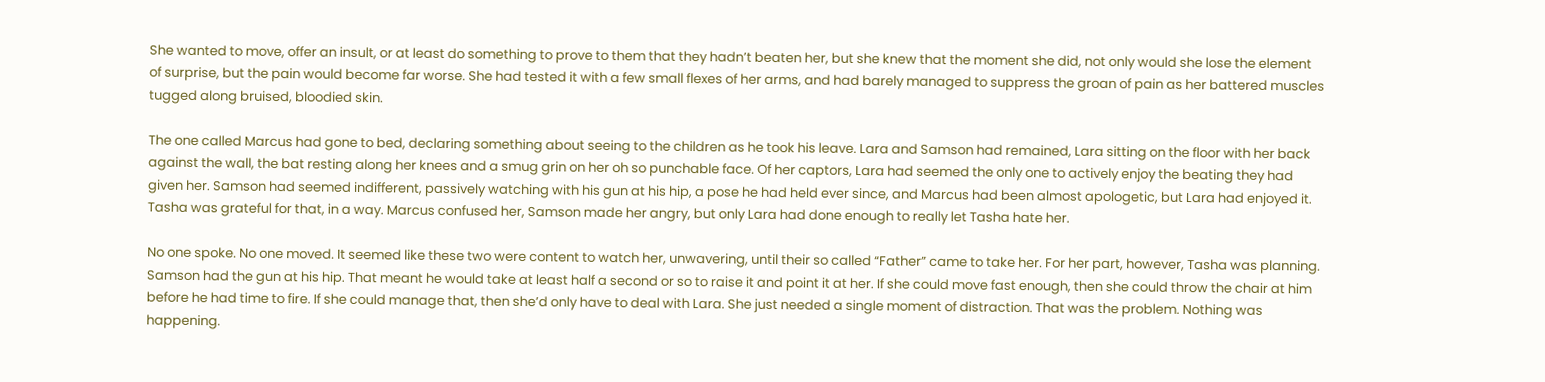She wanted to move, offer an insult, or at least do something to prove to them that they hadn’t beaten her, but she knew that the moment she did, not only would she lose the element of surprise, but the pain would become far worse. She had tested it with a few small flexes of her arms, and had barely managed to suppress the groan of pain as her battered muscles tugged along bruised, bloodied skin.

The one called Marcus had gone to bed, declaring something about seeing to the children as he took his leave. Lara and Samson had remained, Lara sitting on the floor with her back against the wall, the bat resting along her knees and a smug grin on her oh so punchable face. Of her captors, Lara had seemed the only one to actively enjoy the beating they had given her. Samson had seemed indifferent, passively watching with his gun at his hip, a pose he had held ever since, and Marcus had been almost apologetic, but Lara had enjoyed it. Tasha was grateful for that, in a way. Marcus confused her, Samson made her angry, but only Lara had done enough to really let Tasha hate her.

No one spoke. No one moved. It seemed like these two were content to watch her, unwavering, until their so called “Father” came to take her. For her part, however, Tasha was planning. Samson had the gun at his hip. That meant he would take at least half a second or so to raise it and point it at her. If she could move fast enough, then she could throw the chair at him before he had time to fire. If she could manage that, then she’d only have to deal with Lara. She just needed a single moment of distraction. That was the problem. Nothing was happening.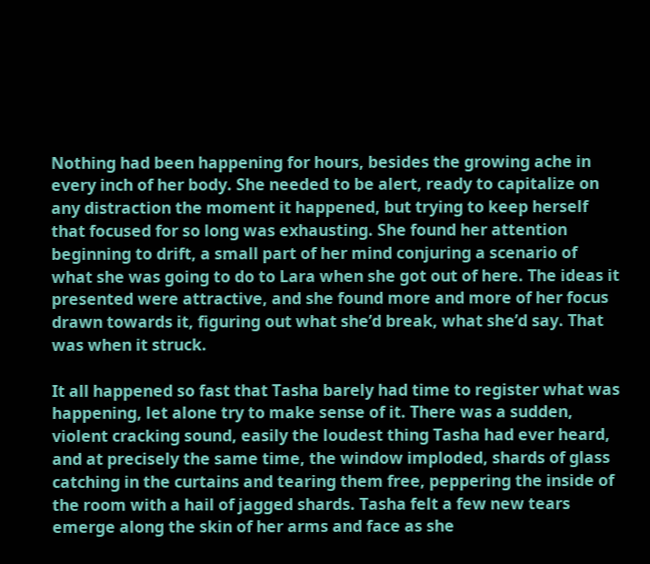Nothing had been happening for hours, besides the growing ache in every inch of her body. She needed to be alert, ready to capitalize on any distraction the moment it happened, but trying to keep herself that focused for so long was exhausting. She found her attention beginning to drift, a small part of her mind conjuring a scenario of what she was going to do to Lara when she got out of here. The ideas it presented were attractive, and she found more and more of her focus drawn towards it, figuring out what she’d break, what she’d say. That was when it struck.

It all happened so fast that Tasha barely had time to register what was happening, let alone try to make sense of it. There was a sudden, violent cracking sound, easily the loudest thing Tasha had ever heard, and at precisely the same time, the window imploded, shards of glass catching in the curtains and tearing them free, peppering the inside of the room with a hail of jagged shards. Tasha felt a few new tears emerge along the skin of her arms and face as she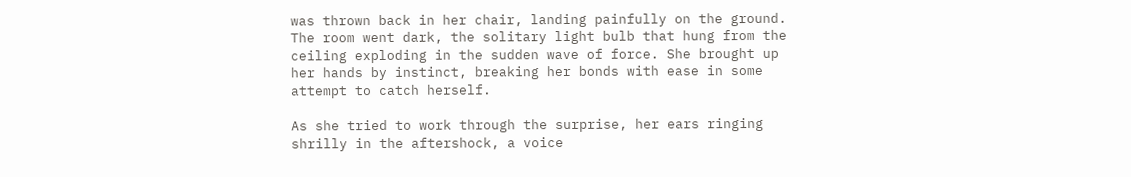was thrown back in her chair, landing painfully on the ground. The room went dark, the solitary light bulb that hung from the ceiling exploding in the sudden wave of force. She brought up her hands by instinct, breaking her bonds with ease in some attempt to catch herself.

As she tried to work through the surprise, her ears ringing shrilly in the aftershock, a voice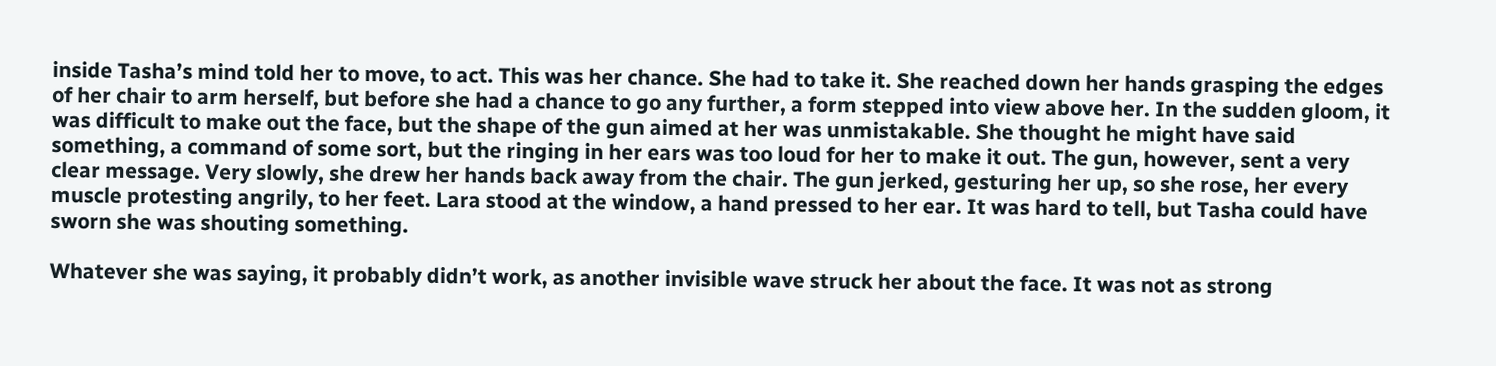inside Tasha’s mind told her to move, to act. This was her chance. She had to take it. She reached down her hands grasping the edges of her chair to arm herself, but before she had a chance to go any further, a form stepped into view above her. In the sudden gloom, it was difficult to make out the face, but the shape of the gun aimed at her was unmistakable. She thought he might have said something, a command of some sort, but the ringing in her ears was too loud for her to make it out. The gun, however, sent a very clear message. Very slowly, she drew her hands back away from the chair. The gun jerked, gesturing her up, so she rose, her every muscle protesting angrily, to her feet. Lara stood at the window, a hand pressed to her ear. It was hard to tell, but Tasha could have sworn she was shouting something.

Whatever she was saying, it probably didn’t work, as another invisible wave struck her about the face. It was not as strong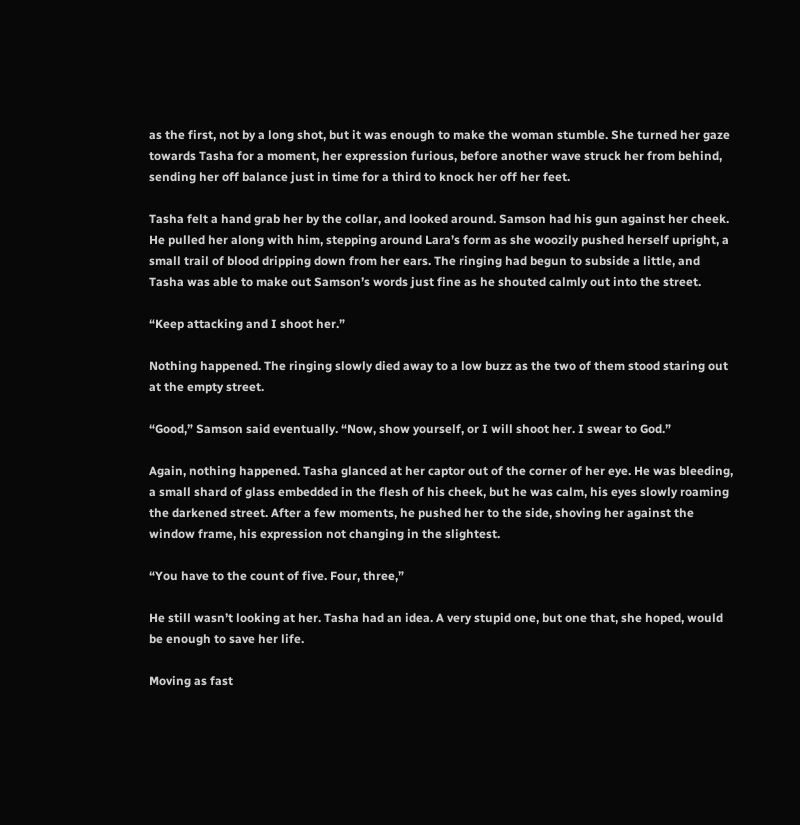as the first, not by a long shot, but it was enough to make the woman stumble. She turned her gaze towards Tasha for a moment, her expression furious, before another wave struck her from behind, sending her off balance just in time for a third to knock her off her feet.

Tasha felt a hand grab her by the collar, and looked around. Samson had his gun against her cheek. He pulled her along with him, stepping around Lara’s form as she woozily pushed herself upright, a small trail of blood dripping down from her ears. The ringing had begun to subside a little, and Tasha was able to make out Samson’s words just fine as he shouted calmly out into the street.

“Keep attacking and I shoot her.”

Nothing happened. The ringing slowly died away to a low buzz as the two of them stood staring out at the empty street.

“Good,” Samson said eventually. “Now, show yourself, or I will shoot her. I swear to God.”

Again, nothing happened. Tasha glanced at her captor out of the corner of her eye. He was bleeding, a small shard of glass embedded in the flesh of his cheek, but he was calm, his eyes slowly roaming the darkened street. After a few moments, he pushed her to the side, shoving her against the window frame, his expression not changing in the slightest.

“You have to the count of five. Four, three,”

He still wasn’t looking at her. Tasha had an idea. A very stupid one, but one that, she hoped, would be enough to save her life.

Moving as fast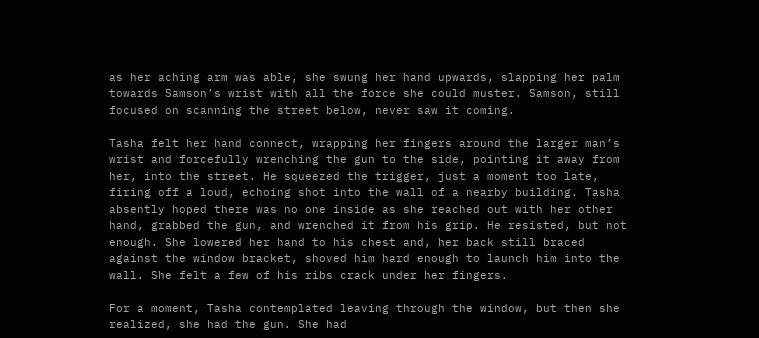as her aching arm was able, she swung her hand upwards, slapping her palm towards Samson’s wrist with all the force she could muster. Samson, still focused on scanning the street below, never saw it coming.

Tasha felt her hand connect, wrapping her fingers around the larger man’s wrist and forcefully wrenching the gun to the side, pointing it away from her, into the street. He squeezed the trigger, just a moment too late, firing off a loud, echoing shot into the wall of a nearby building. Tasha absently hoped there was no one inside as she reached out with her other hand, grabbed the gun, and wrenched it from his grip. He resisted, but not enough. She lowered her hand to his chest and, her back still braced against the window bracket, shoved him hard enough to launch him into the wall. She felt a few of his ribs crack under her fingers.

For a moment, Tasha contemplated leaving through the window, but then she realized, she had the gun. She had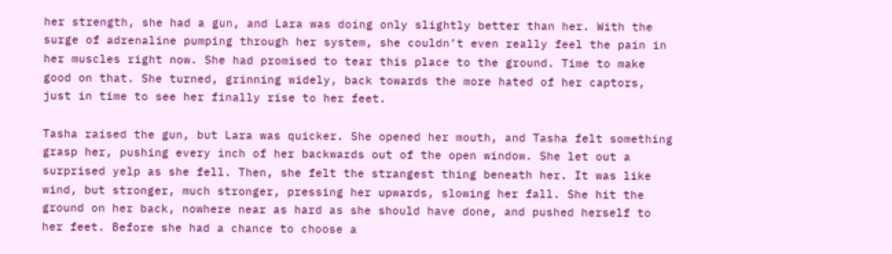her strength, she had a gun, and Lara was doing only slightly better than her. With the surge of adrenaline pumping through her system, she couldn’t even really feel the pain in her muscles right now. She had promised to tear this place to the ground. Time to make good on that. She turned, grinning widely, back towards the more hated of her captors, just in time to see her finally rise to her feet.

Tasha raised the gun, but Lara was quicker. She opened her mouth, and Tasha felt something grasp her, pushing every inch of her backwards out of the open window. She let out a surprised yelp as she fell. Then, she felt the strangest thing beneath her. It was like wind, but stronger, much stronger, pressing her upwards, slowing her fall. She hit the ground on her back, nowhere near as hard as she should have done, and pushed herself to her feet. Before she had a chance to choose a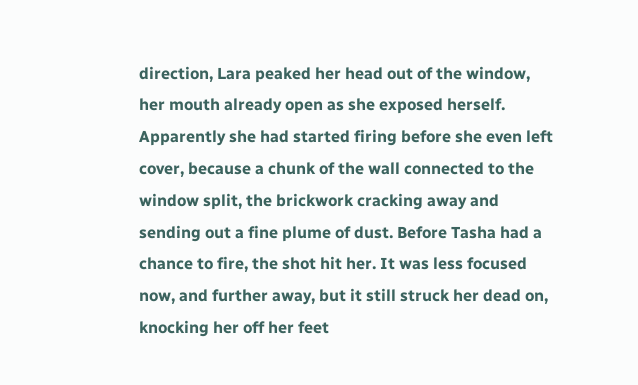direction, Lara peaked her head out of the window, her mouth already open as she exposed herself. Apparently she had started firing before she even left cover, because a chunk of the wall connected to the window split, the brickwork cracking away and sending out a fine plume of dust. Before Tasha had a chance to fire, the shot hit her. It was less focused now, and further away, but it still struck her dead on, knocking her off her feet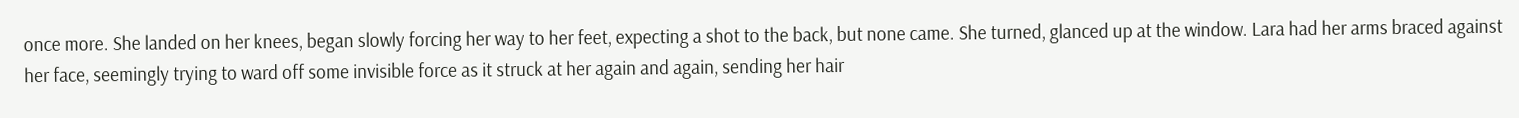once more. She landed on her knees, began slowly forcing her way to her feet, expecting a shot to the back, but none came. She turned, glanced up at the window. Lara had her arms braced against her face, seemingly trying to ward off some invisible force as it struck at her again and again, sending her hair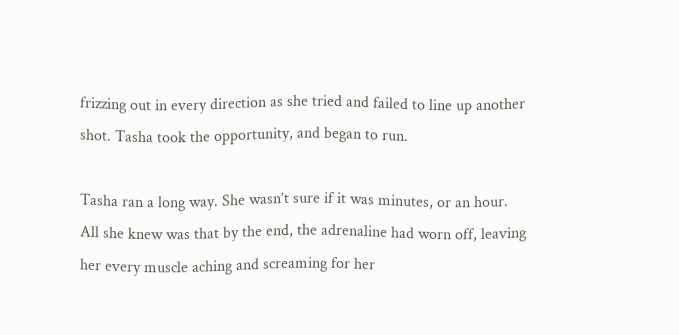frizzing out in every direction as she tried and failed to line up another shot. Tasha took the opportunity, and began to run.

Tasha ran a long way. She wasn’t sure if it was minutes, or an hour. All she knew was that by the end, the adrenaline had worn off, leaving her every muscle aching and screaming for her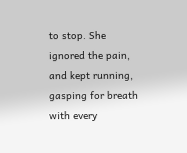to stop. She ignored the pain, and kept running, gasping for breath with every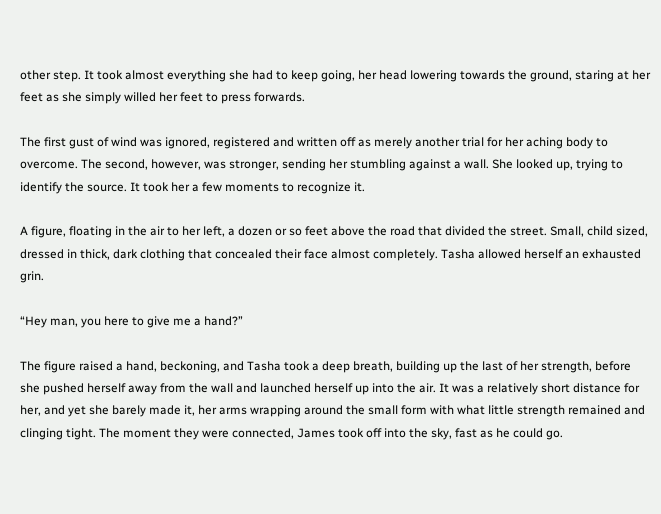other step. It took almost everything she had to keep going, her head lowering towards the ground, staring at her feet as she simply willed her feet to press forwards.

The first gust of wind was ignored, registered and written off as merely another trial for her aching body to overcome. The second, however, was stronger, sending her stumbling against a wall. She looked up, trying to identify the source. It took her a few moments to recognize it.

A figure, floating in the air to her left, a dozen or so feet above the road that divided the street. Small, child sized, dressed in thick, dark clothing that concealed their face almost completely. Tasha allowed herself an exhausted grin.

“Hey man, you here to give me a hand?”

The figure raised a hand, beckoning, and Tasha took a deep breath, building up the last of her strength, before she pushed herself away from the wall and launched herself up into the air. It was a relatively short distance for her, and yet she barely made it, her arms wrapping around the small form with what little strength remained and clinging tight. The moment they were connected, James took off into the sky, fast as he could go.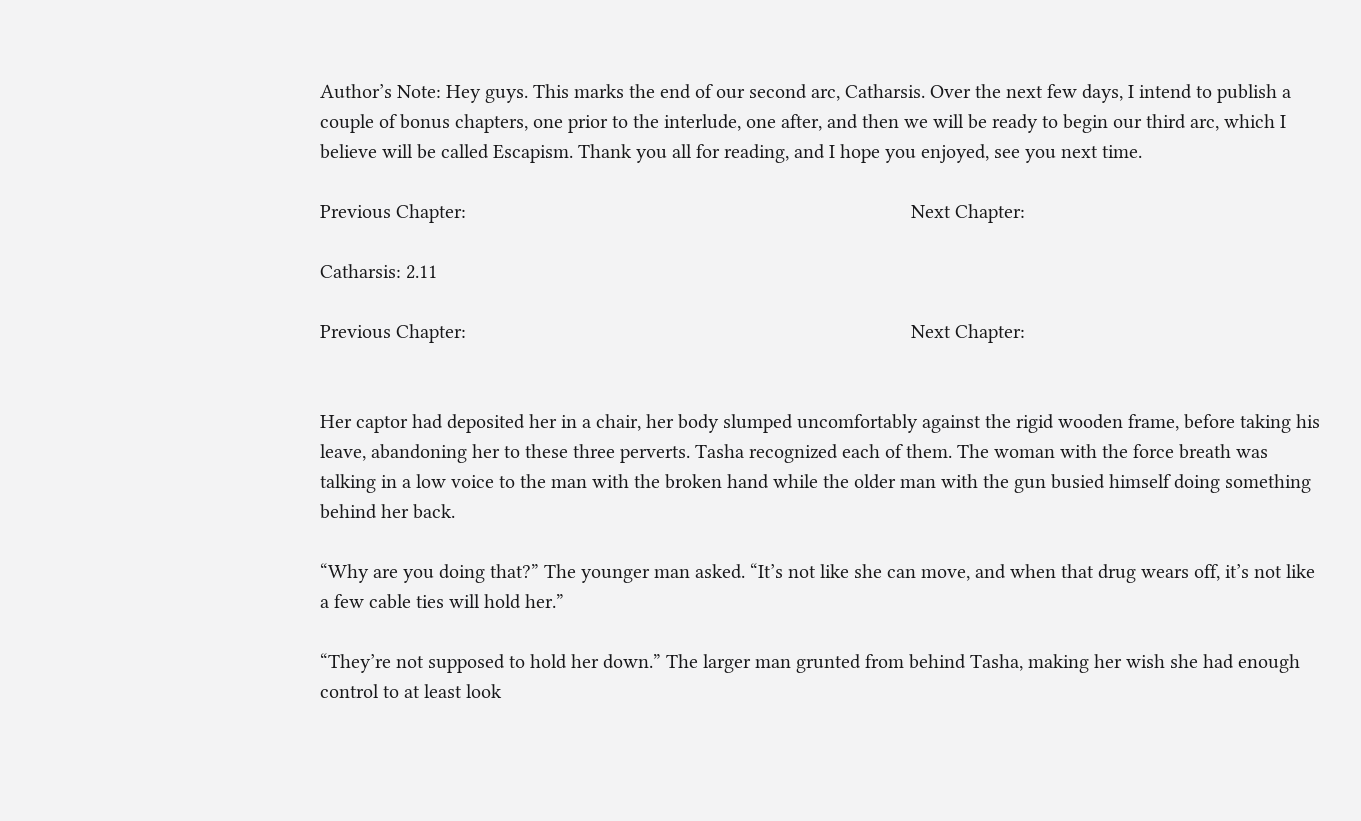Author’s Note: Hey guys. This marks the end of our second arc, Catharsis. Over the next few days, I intend to publish a couple of bonus chapters, one prior to the interlude, one after, and then we will be ready to begin our third arc, which I believe will be called Escapism. Thank you all for reading, and I hope you enjoyed, see you next time.

Previous Chapter:                                                                                         Next Chapter:

Catharsis: 2.11

Previous Chapter:                                                                                         Next Chapter:


Her captor had deposited her in a chair, her body slumped uncomfortably against the rigid wooden frame, before taking his leave, abandoning her to these three perverts. Tasha recognized each of them. The woman with the force breath was talking in a low voice to the man with the broken hand while the older man with the gun busied himself doing something behind her back.

“Why are you doing that?” The younger man asked. “It’s not like she can move, and when that drug wears off, it’s not like a few cable ties will hold her.”

“They’re not supposed to hold her down.” The larger man grunted from behind Tasha, making her wish she had enough control to at least look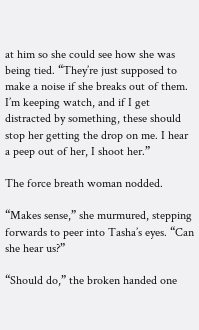at him so she could see how she was being tied. “They’re just supposed to make a noise if she breaks out of them. I’m keeping watch, and if I get distracted by something, these should stop her getting the drop on me. I hear a peep out of her, I shoot her.”

The force breath woman nodded.

“Makes sense,” she murmured, stepping forwards to peer into Tasha’s eyes. “Can she hear us?”

“Should do,” the broken handed one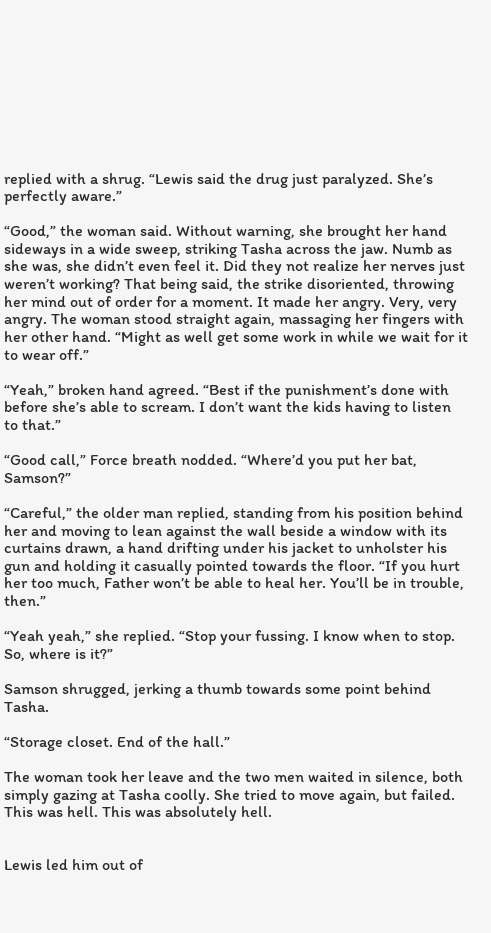replied with a shrug. “Lewis said the drug just paralyzed. She’s perfectly aware.”

“Good,” the woman said. Without warning, she brought her hand sideways in a wide sweep, striking Tasha across the jaw. Numb as she was, she didn’t even feel it. Did they not realize her nerves just weren’t working? That being said, the strike disoriented, throwing her mind out of order for a moment. It made her angry. Very, very angry. The woman stood straight again, massaging her fingers with her other hand. “Might as well get some work in while we wait for it to wear off.”

“Yeah,” broken hand agreed. “Best if the punishment’s done with before she’s able to scream. I don’t want the kids having to listen to that.”

“Good call,” Force breath nodded. “Where’d you put her bat, Samson?”

“Careful,” the older man replied, standing from his position behind her and moving to lean against the wall beside a window with its curtains drawn, a hand drifting under his jacket to unholster his gun and holding it casually pointed towards the floor. “If you hurt her too much, Father won’t be able to heal her. You’ll be in trouble, then.”

“Yeah yeah,” she replied. “Stop your fussing. I know when to stop. So, where is it?”

Samson shrugged, jerking a thumb towards some point behind Tasha.

“Storage closet. End of the hall.”

The woman took her leave and the two men waited in silence, both simply gazing at Tasha coolly. She tried to move again, but failed. This was hell. This was absolutely hell.


Lewis led him out of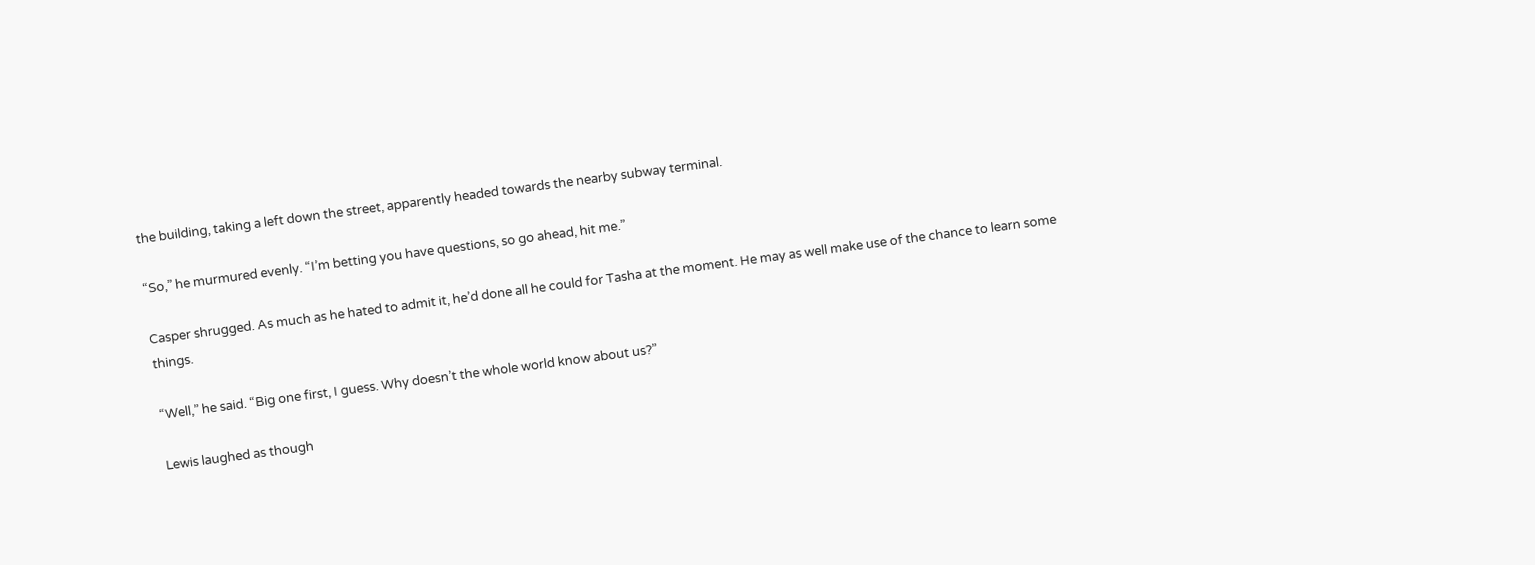the building, taking a left down the street, apparently headed towards the nearby subway terminal.

“So,” he murmured evenly. “I’m betting you have questions, so go ahead, hit me.”

Casper shrugged. As much as he hated to admit it, he’d done all he could for Tasha at the moment. He may as well make use of the chance to learn some things.

“Well,” he said. “Big one first, I guess. Why doesn’t the whole world know about us?”

Lewis laughed as though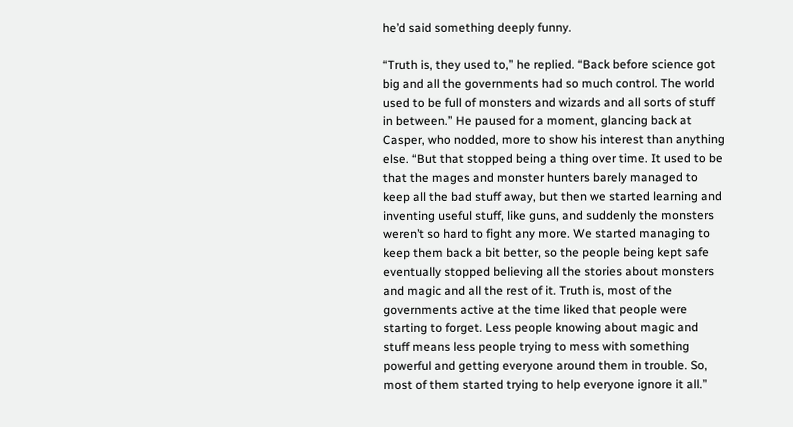he’d said something deeply funny.

“Truth is, they used to,” he replied. “Back before science got big and all the governments had so much control. The world used to be full of monsters and wizards and all sorts of stuff in between.” He paused for a moment, glancing back at Casper, who nodded, more to show his interest than anything else. “But that stopped being a thing over time. It used to be that the mages and monster hunters barely managed to keep all the bad stuff away, but then we started learning and inventing useful stuff, like guns, and suddenly the monsters weren’t so hard to fight any more. We started managing to keep them back a bit better, so the people being kept safe eventually stopped believing all the stories about monsters and magic and all the rest of it. Truth is, most of the governments active at the time liked that people were starting to forget. Less people knowing about magic and stuff means less people trying to mess with something powerful and getting everyone around them in trouble. So, most of them started trying to help everyone ignore it all.”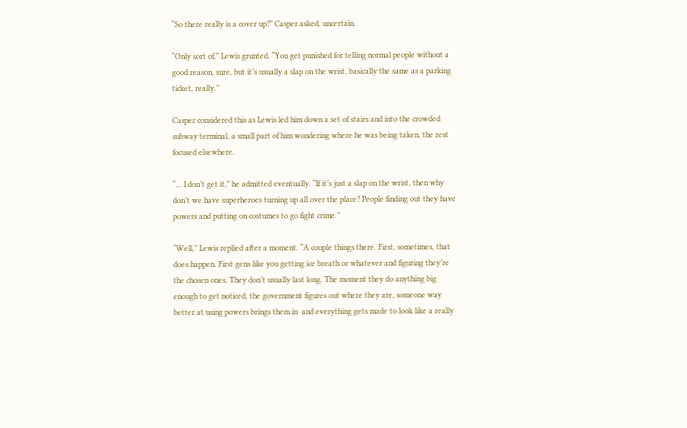“So there really is a cover up?” Casper asked, uncertain.

“Only sort of,” Lewis grunted. “You get punished for telling normal people without a good reason, sure, but it’s usually a slap on the wrist, basically the same as a parking ticket, really.”

Casper considered this as Lewis led him down a set of stairs and into the crowded subway terminal, a small part of him wondering where he was being taken, the rest focused elsewhere.

“… I don’t get it,” he admitted eventually. “If it’s just a slap on the wrist, then why don’t we have superheroes turning up all over the place? People finding out they have powers and putting on costumes to go fight crime.”

“Well,” Lewis replied after a moment. “A couple things there. First, sometimes, that does happen. First gens like you getting ice breath or whatever and figuring they’re the chosen ones. They don’t usually last long. The moment they do anything big enough to get noticed, the government figures out where they are, someone way better at using powers brings them in  and everything gets made to look like a really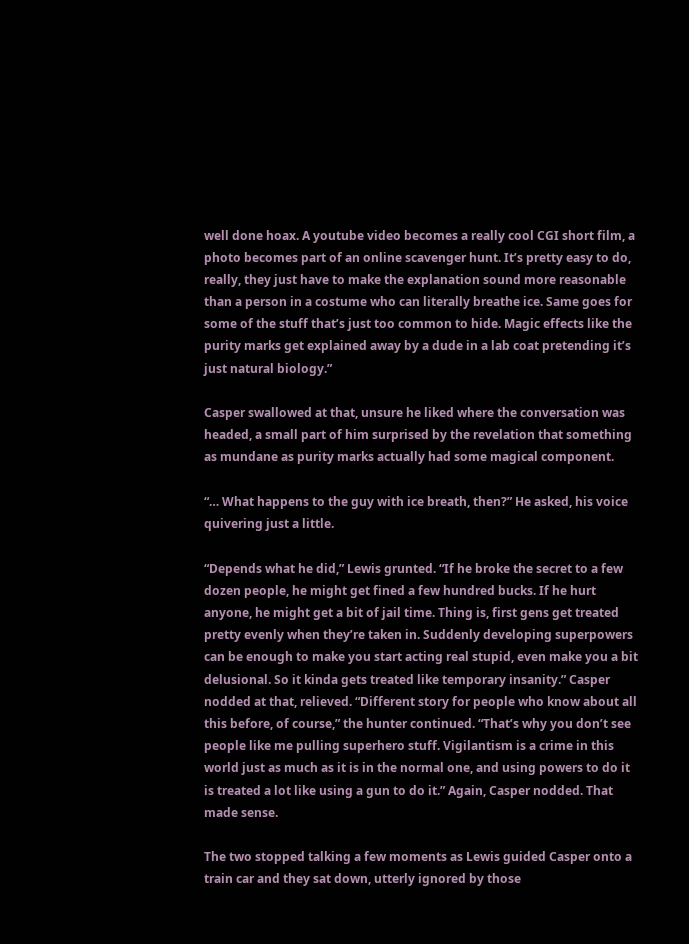well done hoax. A youtube video becomes a really cool CGI short film, a photo becomes part of an online scavenger hunt. It’s pretty easy to do, really, they just have to make the explanation sound more reasonable than a person in a costume who can literally breathe ice. Same goes for some of the stuff that’s just too common to hide. Magic effects like the purity marks get explained away by a dude in a lab coat pretending it’s just natural biology.”

Casper swallowed at that, unsure he liked where the conversation was headed, a small part of him surprised by the revelation that something as mundane as purity marks actually had some magical component.

“… What happens to the guy with ice breath, then?” He asked, his voice quivering just a little.

“Depends what he did,” Lewis grunted. “If he broke the secret to a few dozen people, he might get fined a few hundred bucks. If he hurt anyone, he might get a bit of jail time. Thing is, first gens get treated pretty evenly when they’re taken in. Suddenly developing superpowers can be enough to make you start acting real stupid, even make you a bit delusional. So it kinda gets treated like temporary insanity.” Casper nodded at that, relieved. “Different story for people who know about all this before, of course,” the hunter continued. “That’s why you don’t see people like me pulling superhero stuff. Vigilantism is a crime in this world just as much as it is in the normal one, and using powers to do it is treated a lot like using a gun to do it.” Again, Casper nodded. That made sense.

The two stopped talking a few moments as Lewis guided Casper onto a train car and they sat down, utterly ignored by those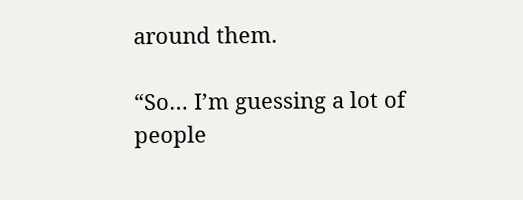around them.

“So… I’m guessing a lot of people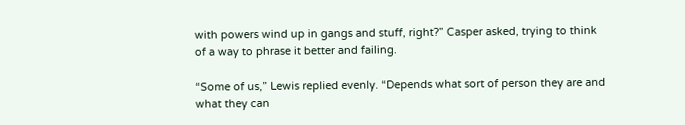with powers wind up in gangs and stuff, right?” Casper asked, trying to think of a way to phrase it better and failing.

“Some of us,” Lewis replied evenly. “Depends what sort of person they are and what they can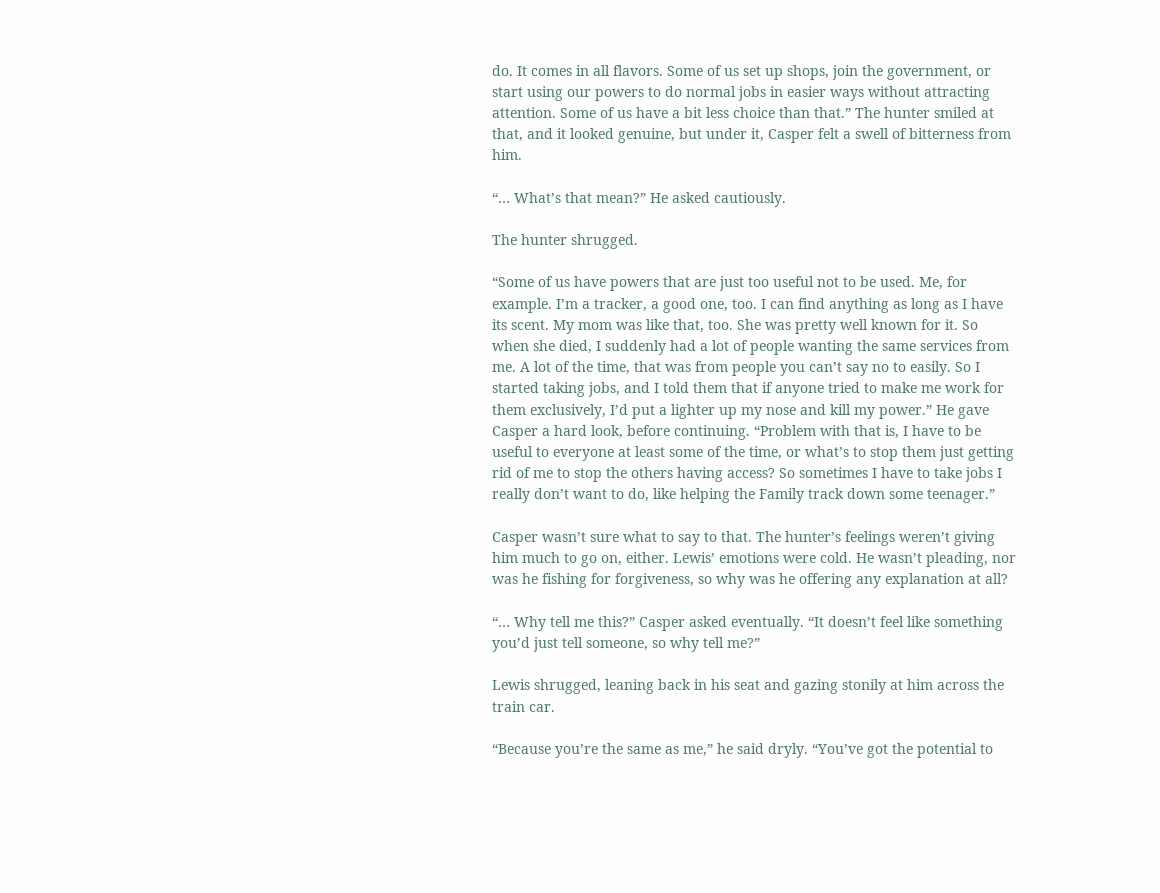do. It comes in all flavors. Some of us set up shops, join the government, or start using our powers to do normal jobs in easier ways without attracting attention. Some of us have a bit less choice than that.” The hunter smiled at that, and it looked genuine, but under it, Casper felt a swell of bitterness from him.

“… What’s that mean?” He asked cautiously.

The hunter shrugged.

“Some of us have powers that are just too useful not to be used. Me, for example. I’m a tracker, a good one, too. I can find anything as long as I have its scent. My mom was like that, too. She was pretty well known for it. So when she died, I suddenly had a lot of people wanting the same services from me. A lot of the time, that was from people you can’t say no to easily. So I started taking jobs, and I told them that if anyone tried to make me work for them exclusively, I’d put a lighter up my nose and kill my power.” He gave Casper a hard look, before continuing. “Problem with that is, I have to be useful to everyone at least some of the time, or what’s to stop them just getting rid of me to stop the others having access? So sometimes I have to take jobs I really don’t want to do, like helping the Family track down some teenager.”

Casper wasn’t sure what to say to that. The hunter’s feelings weren’t giving him much to go on, either. Lewis’ emotions were cold. He wasn’t pleading, nor was he fishing for forgiveness, so why was he offering any explanation at all?

“… Why tell me this?” Casper asked eventually. “It doesn’t feel like something you’d just tell someone, so why tell me?”

Lewis shrugged, leaning back in his seat and gazing stonily at him across the train car.

“Because you’re the same as me,” he said dryly. “You’ve got the potential to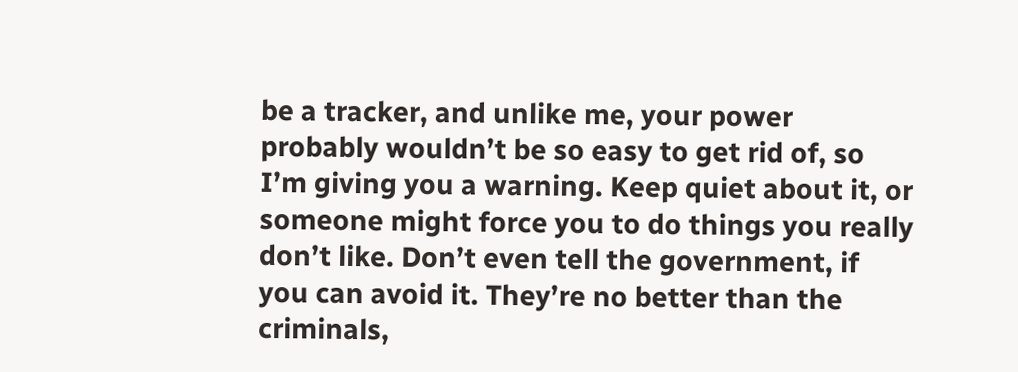be a tracker, and unlike me, your power probably wouldn’t be so easy to get rid of, so I’m giving you a warning. Keep quiet about it, or someone might force you to do things you really don’t like. Don’t even tell the government, if you can avoid it. They’re no better than the criminals,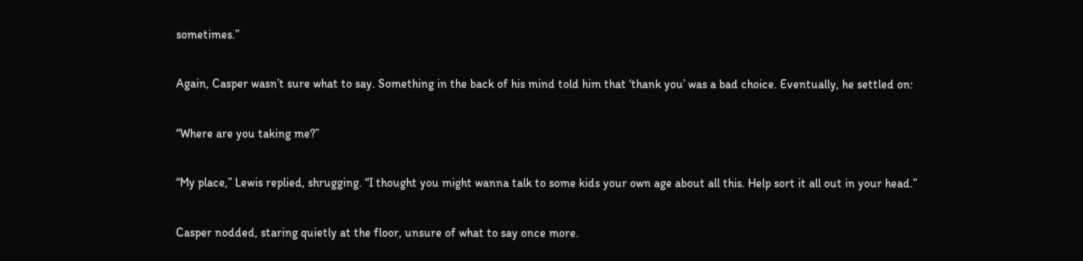sometimes.”

Again, Casper wasn’t sure what to say. Something in the back of his mind told him that ‘thank you’ was a bad choice. Eventually, he settled on:

“Where are you taking me?”

“My place,” Lewis replied, shrugging. “I thought you might wanna talk to some kids your own age about all this. Help sort it all out in your head.”

Casper nodded, staring quietly at the floor, unsure of what to say once more.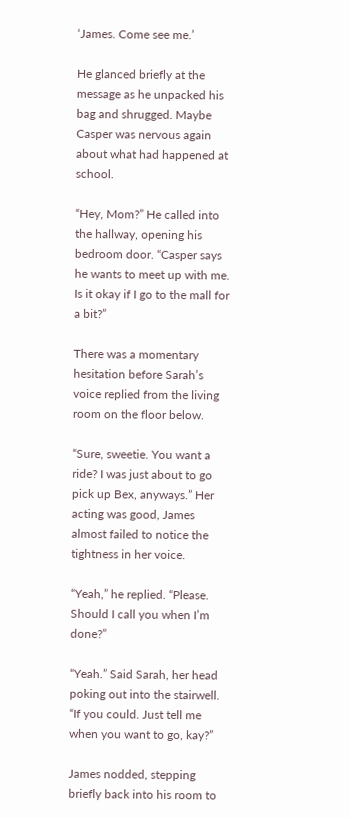‘James. Come see me.’

He glanced briefly at the message as he unpacked his bag and shrugged. Maybe Casper was nervous again about what had happened at school.

“Hey, Mom?” He called into the hallway, opening his bedroom door. “Casper says he wants to meet up with me. Is it okay if I go to the mall for a bit?”

There was a momentary hesitation before Sarah’s voice replied from the living room on the floor below.

“Sure, sweetie. You want a ride? I was just about to go pick up Bex, anyways.” Her acting was good, James almost failed to notice the tightness in her voice.

“Yeah,” he replied. “Please. Should I call you when I’m done?”

“Yeah.” Said Sarah, her head poking out into the stairwell. “If you could. Just tell me when you want to go, kay?”

James nodded, stepping briefly back into his room to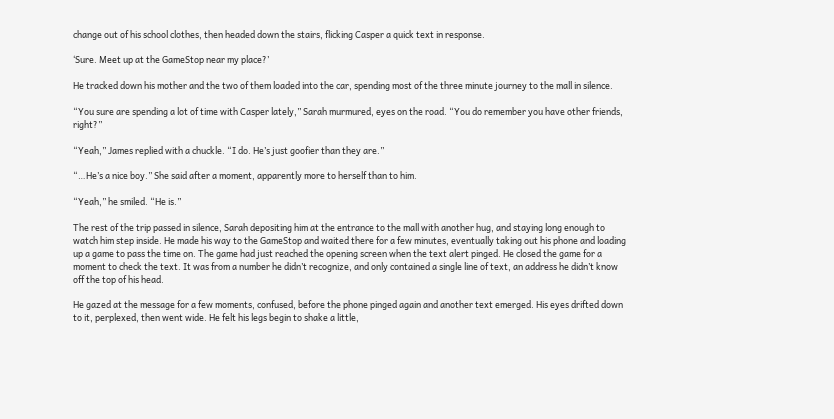change out of his school clothes, then headed down the stairs, flicking Casper a quick text in response.

‘Sure. Meet up at the GameStop near my place?’

He tracked down his mother and the two of them loaded into the car, spending most of the three minute journey to the mall in silence.

“You sure are spending a lot of time with Casper lately,” Sarah murmured, eyes on the road. “You do remember you have other friends, right?”

“Yeah,” James replied with a chuckle. “I do. He’s just goofier than they are.”

“…He’s a nice boy.” She said after a moment, apparently more to herself than to him.

“Yeah,” he smiled. “He is.”

The rest of the trip passed in silence, Sarah depositing him at the entrance to the mall with another hug, and staying long enough to watch him step inside. He made his way to the GameStop and waited there for a few minutes, eventually taking out his phone and loading up a game to pass the time on. The game had just reached the opening screen when the text alert pinged. He closed the game for a moment to check the text. It was from a number he didn’t recognize, and only contained a single line of text, an address he didn’t know off the top of his head.

He gazed at the message for a few moments, confused, before the phone pinged again and another text emerged. His eyes drifted down to it, perplexed, then went wide. He felt his legs begin to shake a little,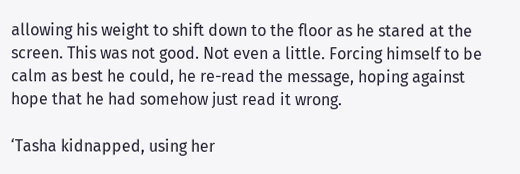allowing his weight to shift down to the floor as he stared at the screen. This was not good. Not even a little. Forcing himself to be calm as best he could, he re-read the message, hoping against hope that he had somehow just read it wrong.

‘Tasha kidnapped, using her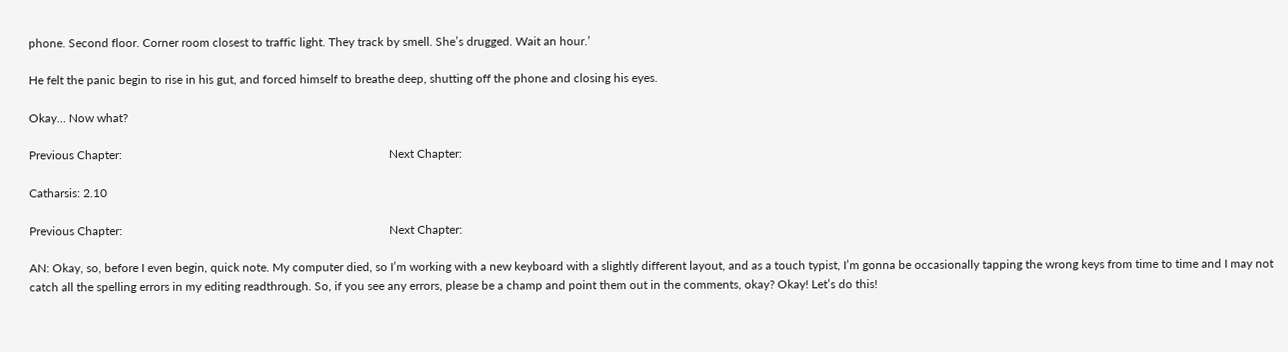phone. Second floor. Corner room closest to traffic light. They track by smell. She’s drugged. Wait an hour.’

He felt the panic begin to rise in his gut, and forced himself to breathe deep, shutting off the phone and closing his eyes.

Okay… Now what?

Previous Chapter:                                                                                         Next Chapter:

Catharsis: 2.10

Previous Chapter:                                                                                         Next Chapter:

AN: Okay, so, before I even begin, quick note. My computer died, so I’m working with a new keyboard with a slightly different layout, and as a touch typist, I’m gonna be occasionally tapping the wrong keys from time to time and I may not catch all the spelling errors in my editing readthrough. So, if you see any errors, please be a champ and point them out in the comments, okay? Okay! Let’s do this!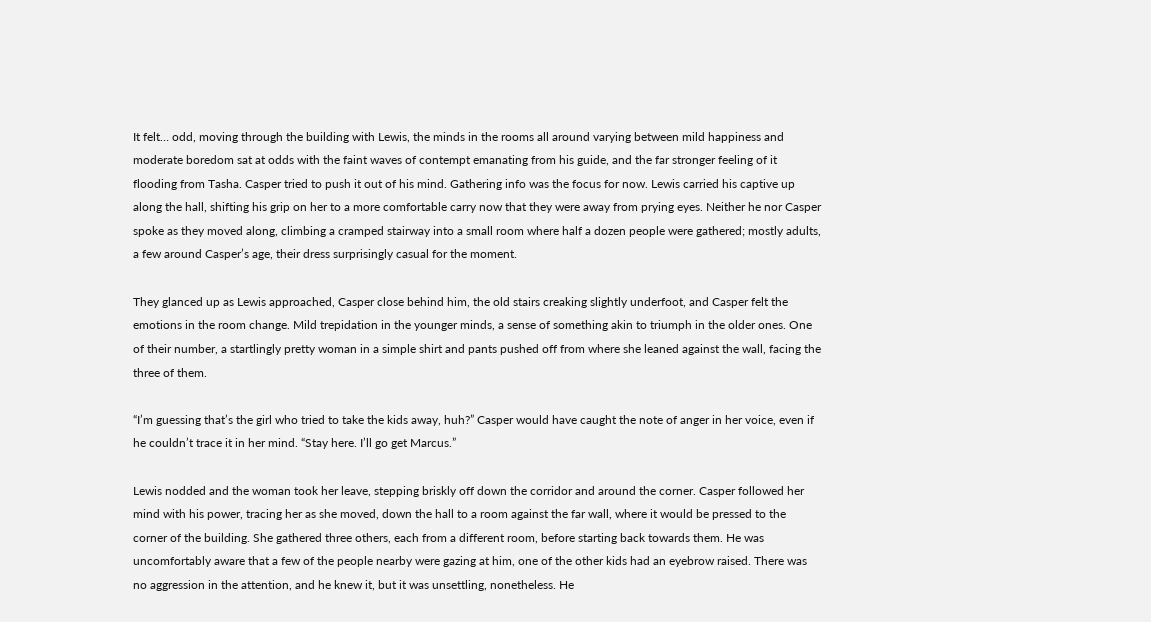It felt… odd, moving through the building with Lewis, the minds in the rooms all around varying between mild happiness and moderate boredom sat at odds with the faint waves of contempt emanating from his guide, and the far stronger feeling of it flooding from Tasha. Casper tried to push it out of his mind. Gathering info was the focus for now. Lewis carried his captive up along the hall, shifting his grip on her to a more comfortable carry now that they were away from prying eyes. Neither he nor Casper spoke as they moved along, climbing a cramped stairway into a small room where half a dozen people were gathered; mostly adults, a few around Casper’s age, their dress surprisingly casual for the moment.

They glanced up as Lewis approached, Casper close behind him, the old stairs creaking slightly underfoot, and Casper felt the emotions in the room change. Mild trepidation in the younger minds, a sense of something akin to triumph in the older ones. One of their number, a startlingly pretty woman in a simple shirt and pants pushed off from where she leaned against the wall, facing the three of them.

“I’m guessing that’s the girl who tried to take the kids away, huh?” Casper would have caught the note of anger in her voice, even if he couldn’t trace it in her mind. “Stay here. I’ll go get Marcus.”

Lewis nodded and the woman took her leave, stepping briskly off down the corridor and around the corner. Casper followed her mind with his power, tracing her as she moved, down the hall to a room against the far wall, where it would be pressed to the corner of the building. She gathered three others, each from a different room, before starting back towards them. He was uncomfortably aware that a few of the people nearby were gazing at him, one of the other kids had an eyebrow raised. There was no aggression in the attention, and he knew it, but it was unsettling, nonetheless. He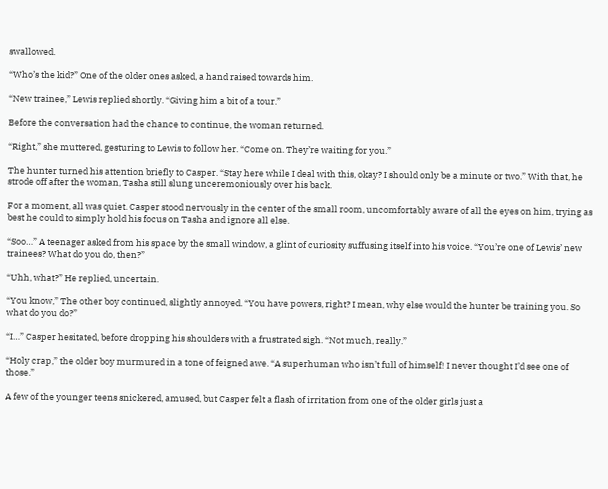swallowed.

“Who’s the kid?” One of the older ones asked, a hand raised towards him.

“New trainee,” Lewis replied shortly. “Giving him a bit of a tour.”

Before the conversation had the chance to continue, the woman returned.

“Right,” she muttered, gesturing to Lewis to follow her. “Come on. They’re waiting for you.”

The hunter turned his attention briefly to Casper. “Stay here while I deal with this, okay? I should only be a minute or two.” With that, he strode off after the woman, Tasha still slung unceremoniously over his back.

For a moment, all was quiet. Casper stood nervously in the center of the small room, uncomfortably aware of all the eyes on him, trying as best he could to simply hold his focus on Tasha and ignore all else.

“Soo…” A teenager asked from his space by the small window, a glint of curiosity suffusing itself into his voice. “You’re one of Lewis’ new trainees? What do you do, then?”

“Uhh, what?” He replied, uncertain.

“You know,” The other boy continued, slightly annoyed. “You have powers, right? I mean, why else would the hunter be training you. So what do you do?”

“I…” Casper hesitated, before dropping his shoulders with a frustrated sigh. “Not much, really.”

“Holy crap,” the older boy murmured in a tone of feigned awe. “A superhuman who isn’t full of himself! I never thought I’d see one of those.”

A few of the younger teens snickered, amused, but Casper felt a flash of irritation from one of the older girls just a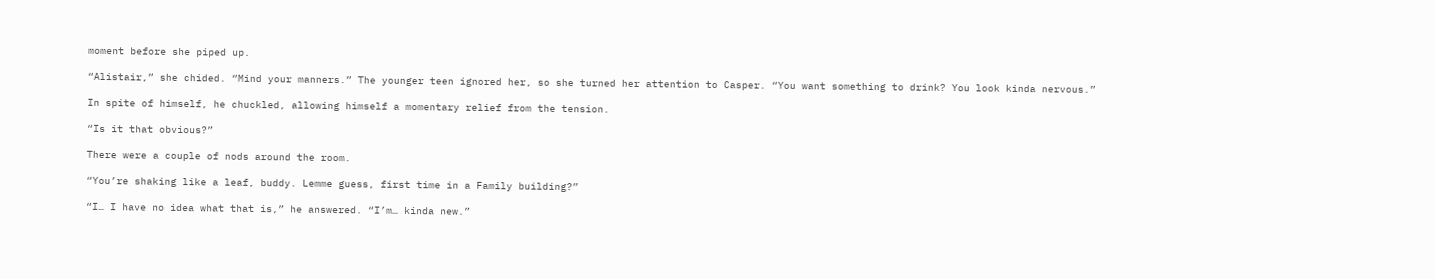moment before she piped up.

“Alistair,” she chided. “Mind your manners.” The younger teen ignored her, so she turned her attention to Casper. “You want something to drink? You look kinda nervous.”

In spite of himself, he chuckled, allowing himself a momentary relief from the tension.

“Is it that obvious?”

There were a couple of nods around the room.

“You’re shaking like a leaf, buddy. Lemme guess, first time in a Family building?”

“I… I have no idea what that is,” he answered. “I’m… kinda new.”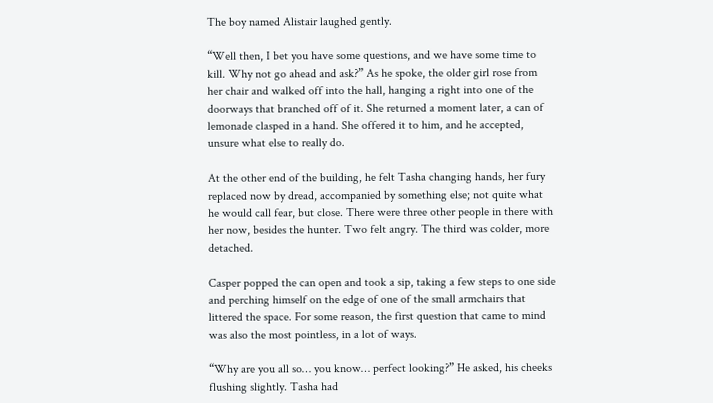The boy named Alistair laughed gently.

“Well then, I bet you have some questions, and we have some time to kill. Why not go ahead and ask?” As he spoke, the older girl rose from her chair and walked off into the hall, hanging a right into one of the doorways that branched off of it. She returned a moment later, a can of lemonade clasped in a hand. She offered it to him, and he accepted, unsure what else to really do.

At the other end of the building, he felt Tasha changing hands, her fury replaced now by dread, accompanied by something else; not quite what he would call fear, but close. There were three other people in there with her now, besides the hunter. Two felt angry. The third was colder, more detached.

Casper popped the can open and took a sip, taking a few steps to one side and perching himself on the edge of one of the small armchairs that littered the space. For some reason, the first question that came to mind was also the most pointless, in a lot of ways.

“Why are you all so… you know… perfect looking?” He asked, his cheeks flushing slightly. Tasha had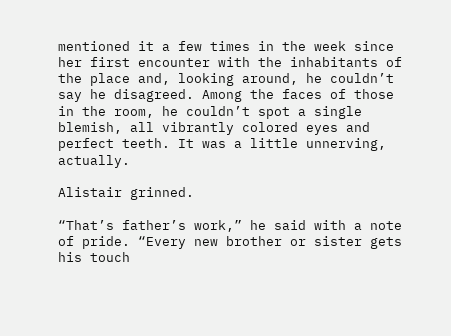mentioned it a few times in the week since her first encounter with the inhabitants of the place and, looking around, he couldn’t say he disagreed. Among the faces of those in the room, he couldn’t spot a single blemish, all vibrantly colored eyes and perfect teeth. It was a little unnerving, actually.

Alistair grinned.

“That’s father’s work,” he said with a note of pride. “Every new brother or sister gets his touch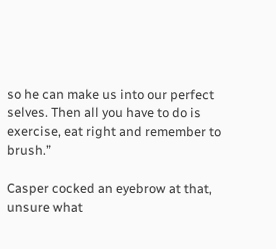so he can make us into our perfect selves. Then all you have to do is exercise, eat right and remember to brush.”

Casper cocked an eyebrow at that, unsure what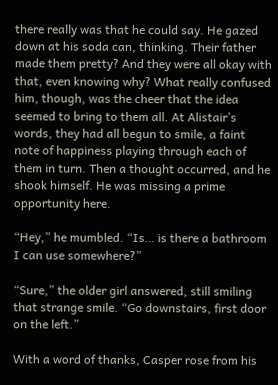there really was that he could say. He gazed down at his soda can, thinking. Their father made them pretty? And they were all okay with that, even knowing why? What really confused him, though, was the cheer that the idea seemed to bring to them all. At Alistair’s words, they had all begun to smile, a faint note of happiness playing through each of them in turn. Then a thought occurred, and he shook himself. He was missing a prime opportunity here.

“Hey,” he mumbled. “Is… is there a bathroom I can use somewhere?”

“Sure,” the older girl answered, still smiling that strange smile. “Go downstairs, first door on the left.”

With a word of thanks, Casper rose from his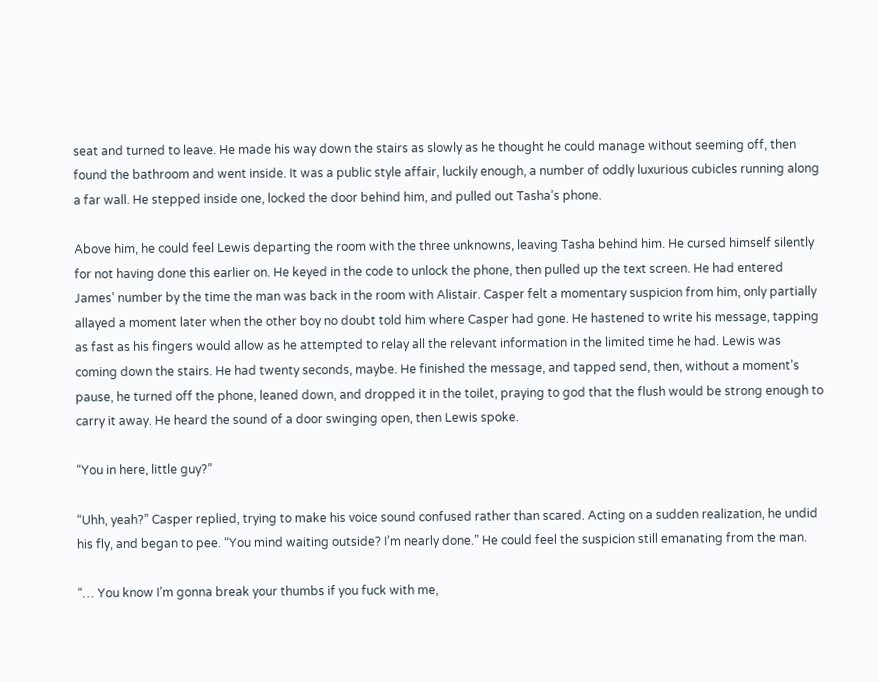seat and turned to leave. He made his way down the stairs as slowly as he thought he could manage without seeming off, then found the bathroom and went inside. It was a public style affair, luckily enough, a number of oddly luxurious cubicles running along a far wall. He stepped inside one, locked the door behind him, and pulled out Tasha’s phone.

Above him, he could feel Lewis departing the room with the three unknowns, leaving Tasha behind him. He cursed himself silently for not having done this earlier on. He keyed in the code to unlock the phone, then pulled up the text screen. He had entered James’ number by the time the man was back in the room with Alistair. Casper felt a momentary suspicion from him, only partially allayed a moment later when the other boy no doubt told him where Casper had gone. He hastened to write his message, tapping as fast as his fingers would allow as he attempted to relay all the relevant information in the limited time he had. Lewis was coming down the stairs. He had twenty seconds, maybe. He finished the message, and tapped send, then, without a moment’s pause, he turned off the phone, leaned down, and dropped it in the toilet, praying to god that the flush would be strong enough to carry it away. He heard the sound of a door swinging open, then Lewis spoke.

“You in here, little guy?”

“Uhh, yeah?” Casper replied, trying to make his voice sound confused rather than scared. Acting on a sudden realization, he undid his fly, and began to pee. “You mind waiting outside? I’m nearly done.” He could feel the suspicion still emanating from the man.

“… You know I’m gonna break your thumbs if you fuck with me,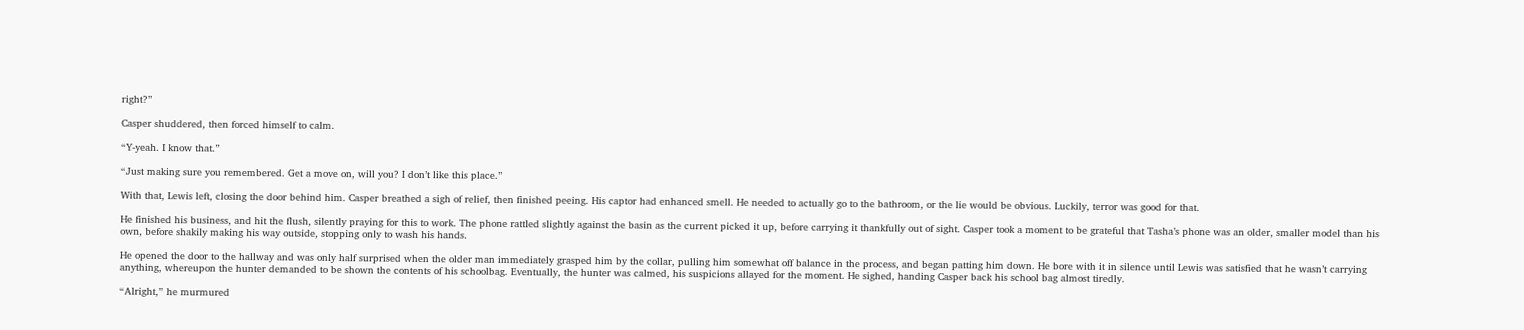right?”

Casper shuddered, then forced himself to calm.

“Y-yeah. I know that.”

“Just making sure you remembered. Get a move on, will you? I don’t like this place.”

With that, Lewis left, closing the door behind him. Casper breathed a sigh of relief, then finished peeing. His captor had enhanced smell. He needed to actually go to the bathroom, or the lie would be obvious. Luckily, terror was good for that.

He finished his business, and hit the flush, silently praying for this to work. The phone rattled slightly against the basin as the current picked it up, before carrying it thankfully out of sight. Casper took a moment to be grateful that Tasha’s phone was an older, smaller model than his own, before shakily making his way outside, stopping only to wash his hands.

He opened the door to the hallway and was only half surprised when the older man immediately grasped him by the collar, pulling him somewhat off balance in the process, and began patting him down. He bore with it in silence until Lewis was satisfied that he wasn’t carrying anything, whereupon the hunter demanded to be shown the contents of his schoolbag. Eventually, the hunter was calmed, his suspicions allayed for the moment. He sighed, handing Casper back his school bag almost tiredly.

“Alright,” he murmured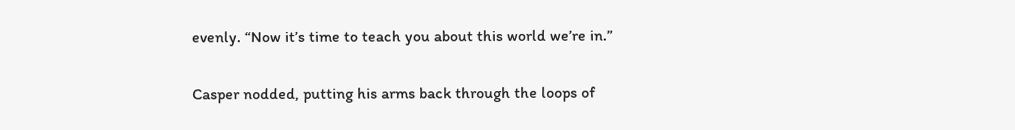evenly. “Now it’s time to teach you about this world we’re in.”

Casper nodded, putting his arms back through the loops of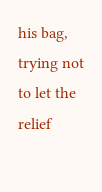his bag, trying not to let the relief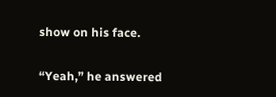show on his face.

“Yeah,” he answered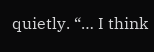quietly. “… I think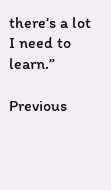there’s a lot I need to learn.”

Previous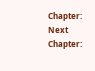Chapter:                                                                                         Next Chapter: